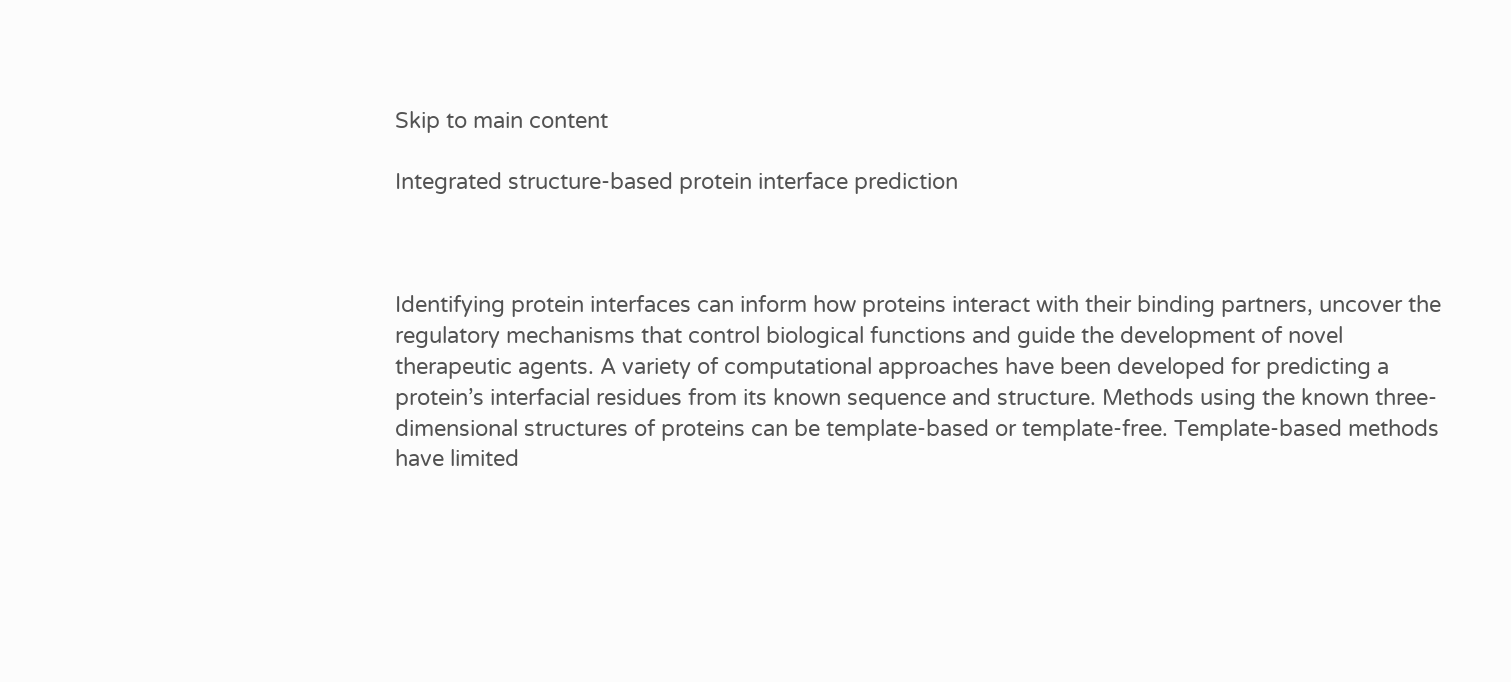Skip to main content

Integrated structure-based protein interface prediction



Identifying protein interfaces can inform how proteins interact with their binding partners, uncover the regulatory mechanisms that control biological functions and guide the development of novel therapeutic agents. A variety of computational approaches have been developed for predicting a protein’s interfacial residues from its known sequence and structure. Methods using the known three-dimensional structures of proteins can be template-based or template-free. Template-based methods have limited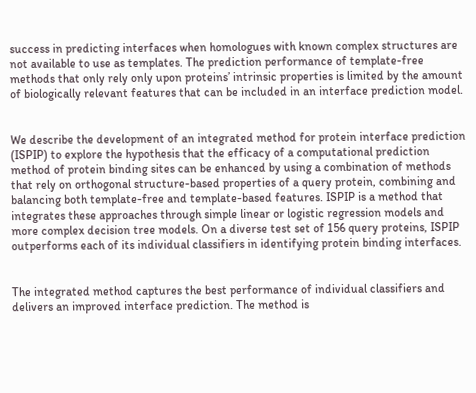success in predicting interfaces when homologues with known complex structures are not available to use as templates. The prediction performance of template-free methods that only rely only upon proteins’ intrinsic properties is limited by the amount of biologically relevant features that can be included in an interface prediction model.


We describe the development of an integrated method for protein interface prediction (ISPIP) to explore the hypothesis that the efficacy of a computational prediction method of protein binding sites can be enhanced by using a combination of methods that rely on orthogonal structure-based properties of a query protein, combining and balancing both template-free and template-based features. ISPIP is a method that integrates these approaches through simple linear or logistic regression models and more complex decision tree models. On a diverse test set of 156 query proteins, ISPIP outperforms each of its individual classifiers in identifying protein binding interfaces.


The integrated method captures the best performance of individual classifiers and delivers an improved interface prediction. The method is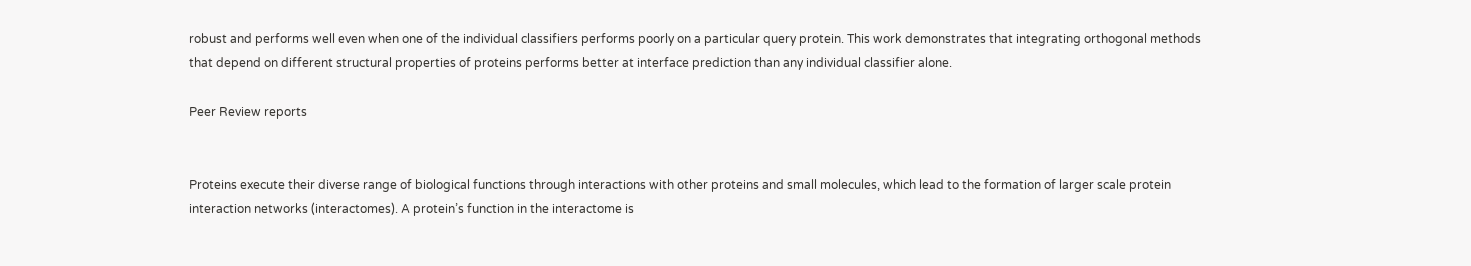robust and performs well even when one of the individual classifiers performs poorly on a particular query protein. This work demonstrates that integrating orthogonal methods that depend on different structural properties of proteins performs better at interface prediction than any individual classifier alone.

Peer Review reports


Proteins execute their diverse range of biological functions through interactions with other proteins and small molecules, which lead to the formation of larger scale protein interaction networks (interactomes). A protein’s function in the interactome is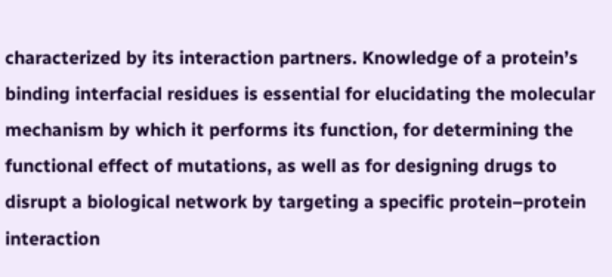characterized by its interaction partners. Knowledge of a protein’s binding interfacial residues is essential for elucidating the molecular mechanism by which it performs its function, for determining the functional effect of mutations, as well as for designing drugs to disrupt a biological network by targeting a specific protein–protein interaction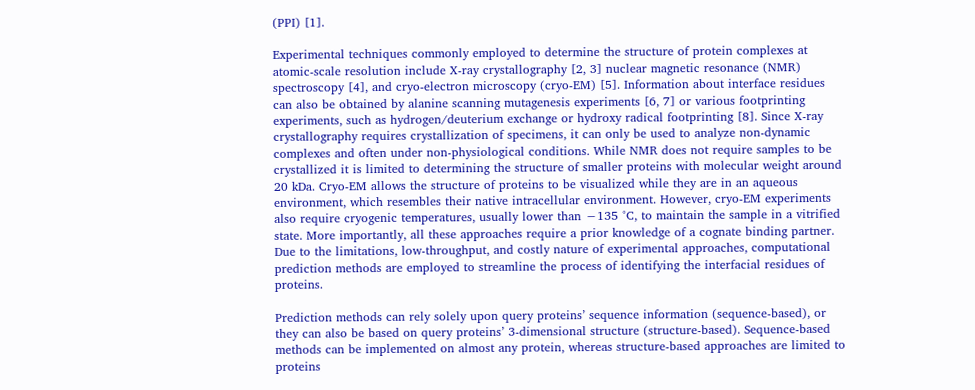(PPI) [1].

Experimental techniques commonly employed to determine the structure of protein complexes at atomic-scale resolution include X-ray crystallography [2, 3] nuclear magnetic resonance (NMR) spectroscopy [4], and cryo-electron microscopy (cryo-EM) [5]. Information about interface residues can also be obtained by alanine scanning mutagenesis experiments [6, 7] or various footprinting experiments, such as hydrogen/deuterium exchange or hydroxy radical footprinting [8]. Since X-ray crystallography requires crystallization of specimens, it can only be used to analyze non-dynamic complexes and often under non-physiological conditions. While NMR does not require samples to be crystallized it is limited to determining the structure of smaller proteins with molecular weight around 20 kDa. Cryo-EM allows the structure of proteins to be visualized while they are in an aqueous environment, which resembles their native intracellular environment. However, cryo-EM experiments also require cryogenic temperatures, usually lower than −135 °C, to maintain the sample in a vitrified state. More importantly, all these approaches require a prior knowledge of a cognate binding partner. Due to the limitations, low-throughput, and costly nature of experimental approaches, computational prediction methods are employed to streamline the process of identifying the interfacial residues of proteins.

Prediction methods can rely solely upon query proteins’ sequence information (sequence-based), or they can also be based on query proteins’ 3-dimensional structure (structure-based). Sequence-based methods can be implemented on almost any protein, whereas structure-based approaches are limited to proteins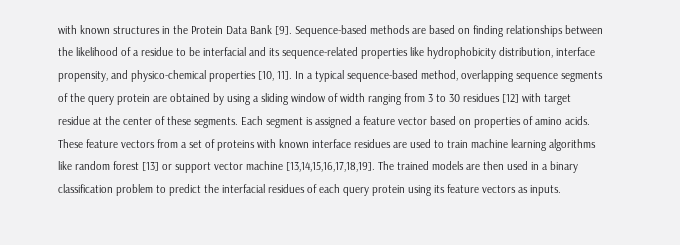with known structures in the Protein Data Bank [9]. Sequence-based methods are based on finding relationships between the likelihood of a residue to be interfacial and its sequence-related properties like hydrophobicity distribution, interface propensity, and physico-chemical properties [10, 11]. In a typical sequence-based method, overlapping sequence segments of the query protein are obtained by using a sliding window of width ranging from 3 to 30 residues [12] with target residue at the center of these segments. Each segment is assigned a feature vector based on properties of amino acids. These feature vectors from a set of proteins with known interface residues are used to train machine learning algorithms like random forest [13] or support vector machine [13,14,15,16,17,18,19]. The trained models are then used in a binary classification problem to predict the interfacial residues of each query protein using its feature vectors as inputs.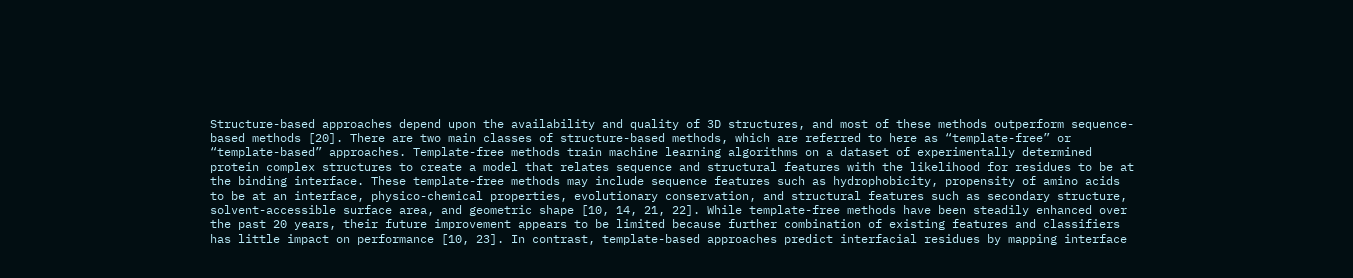Structure-based approaches depend upon the availability and quality of 3D structures, and most of these methods outperform sequence-based methods [20]. There are two main classes of structure-based methods, which are referred to here as “template-free” or “template-based” approaches. Template-free methods train machine learning algorithms on a dataset of experimentally determined protein complex structures to create a model that relates sequence and structural features with the likelihood for residues to be at the binding interface. These template-free methods may include sequence features such as hydrophobicity, propensity of amino acids to be at an interface, physico-chemical properties, evolutionary conservation, and structural features such as secondary structure, solvent-accessible surface area, and geometric shape [10, 14, 21, 22]. While template-free methods have been steadily enhanced over the past 20 years, their future improvement appears to be limited because further combination of existing features and classifiers has little impact on performance [10, 23]. In contrast, template-based approaches predict interfacial residues by mapping interface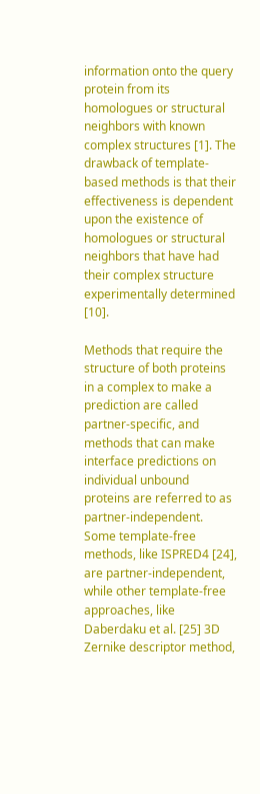information onto the query protein from its homologues or structural neighbors with known complex structures [1]. The drawback of template-based methods is that their effectiveness is dependent upon the existence of homologues or structural neighbors that have had their complex structure experimentally determined [10].

Methods that require the structure of both proteins in a complex to make a prediction are called partner-specific, and methods that can make interface predictions on individual unbound proteins are referred to as partner-independent. Some template-free methods, like ISPRED4 [24], are partner-independent, while other template-free approaches, like Daberdaku et al. [25] 3D Zernike descriptor method,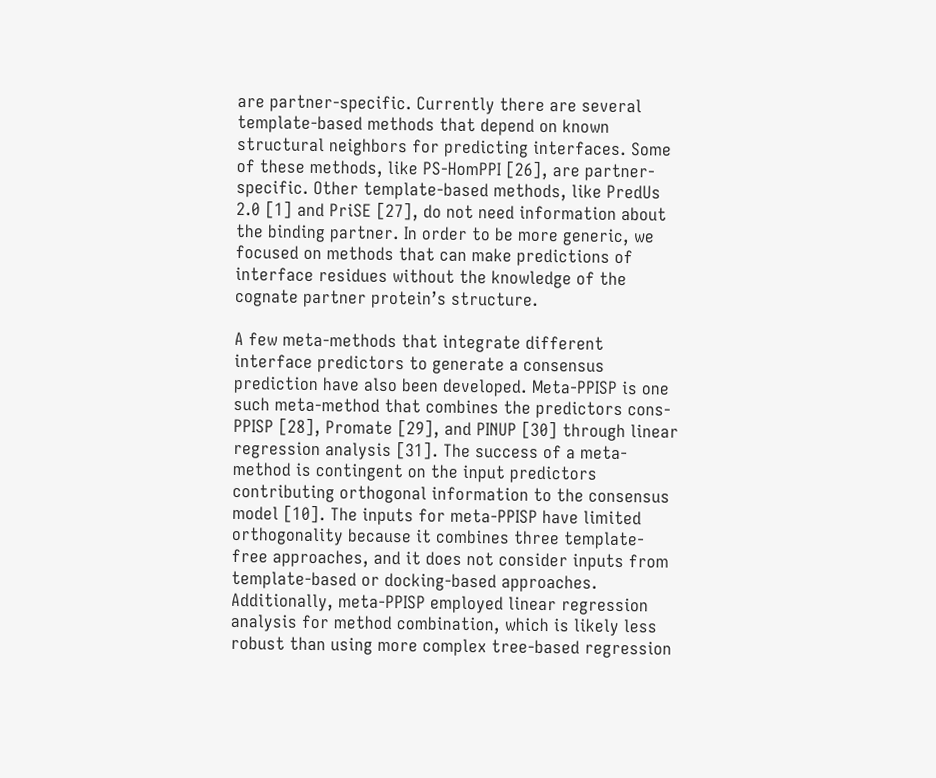are partner-specific. Currently there are several template-based methods that depend on known structural neighbors for predicting interfaces. Some of these methods, like PS-HomPPI [26], are partner-specific. Other template-based methods, like PredUs 2.0 [1] and PriSE [27], do not need information about the binding partner. In order to be more generic, we focused on methods that can make predictions of interface residues without the knowledge of the cognate partner protein’s structure.

A few meta-methods that integrate different interface predictors to generate a consensus prediction have also been developed. Meta-PPISP is one such meta-method that combines the predictors cons-PPISP [28], Promate [29], and PINUP [30] through linear regression analysis [31]. The success of a meta-method is contingent on the input predictors contributing orthogonal information to the consensus model [10]. The inputs for meta-PPISP have limited orthogonality because it combines three template-free approaches, and it does not consider inputs from template-based or docking-based approaches. Additionally, meta-PPISP employed linear regression analysis for method combination, which is likely less robust than using more complex tree-based regression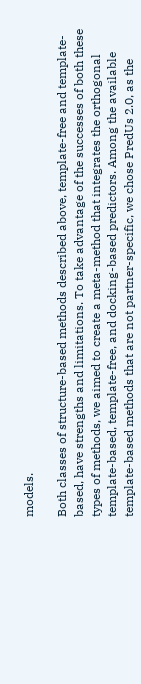models.

Both classes of structure-based methods described above, template-free and template-based, have strengths and limitations. To take advantage of the successes of both these types of methods, we aimed to create a meta-method that integrates the orthogonal template-based, template-free, and docking-based predictors. Among the available template-based methods that are not partner-specific, we chose PredUs 2.0, as the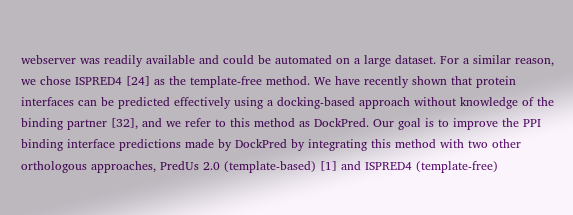webserver was readily available and could be automated on a large dataset. For a similar reason, we chose ISPRED4 [24] as the template-free method. We have recently shown that protein interfaces can be predicted effectively using a docking-based approach without knowledge of the binding partner [32], and we refer to this method as DockPred. Our goal is to improve the PPI binding interface predictions made by DockPred by integrating this method with two other orthologous approaches, PredUs 2.0 (template-based) [1] and ISPRED4 (template-free)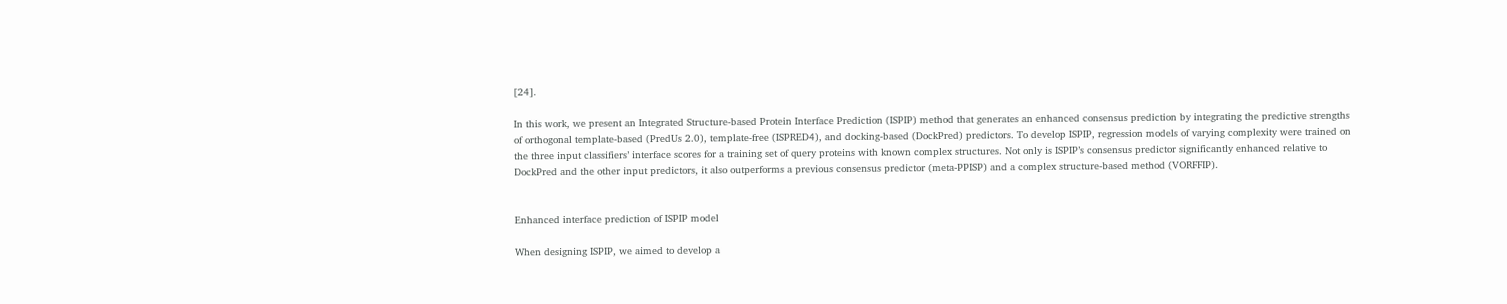[24].

In this work, we present an Integrated Structure-based Protein Interface Prediction (ISPIP) method that generates an enhanced consensus prediction by integrating the predictive strengths of orthogonal template-based (PredUs 2.0), template-free (ISPRED4), and docking-based (DockPred) predictors. To develop ISPIP, regression models of varying complexity were trained on the three input classifiers’ interface scores for a training set of query proteins with known complex structures. Not only is ISPIP’s consensus predictor significantly enhanced relative to DockPred and the other input predictors, it also outperforms a previous consensus predictor (meta-PPISP) and a complex structure-based method (VORFFIP).


Enhanced interface prediction of ISPIP model

When designing ISPIP, we aimed to develop a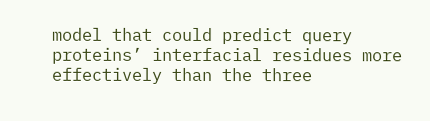model that could predict query proteins’ interfacial residues more effectively than the three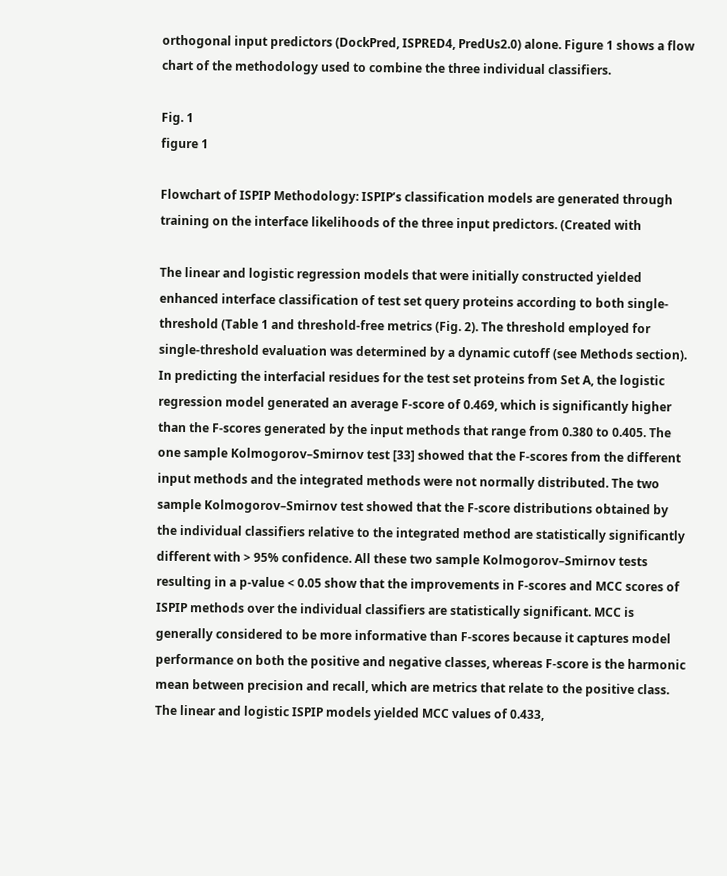orthogonal input predictors (DockPred, ISPRED4, PredUs2.0) alone. Figure 1 shows a flow chart of the methodology used to combine the three individual classifiers.

Fig. 1
figure 1

Flowchart of ISPIP Methodology: ISPIP’s classification models are generated through training on the interface likelihoods of the three input predictors. (Created with

The linear and logistic regression models that were initially constructed yielded enhanced interface classification of test set query proteins according to both single-threshold (Table 1 and threshold-free metrics (Fig. 2). The threshold employed for single-threshold evaluation was determined by a dynamic cutoff (see Methods section). In predicting the interfacial residues for the test set proteins from Set A, the logistic regression model generated an average F-score of 0.469, which is significantly higher than the F-scores generated by the input methods that range from 0.380 to 0.405. The one sample Kolmogorov–Smirnov test [33] showed that the F-scores from the different input methods and the integrated methods were not normally distributed. The two sample Kolmogorov–Smirnov test showed that the F-score distributions obtained by the individual classifiers relative to the integrated method are statistically significantly different with > 95% confidence. All these two sample Kolmogorov–Smirnov tests resulting in a p-value < 0.05 show that the improvements in F-scores and MCC scores of ISPIP methods over the individual classifiers are statistically significant. MCC is generally considered to be more informative than F-scores because it captures model performance on both the positive and negative classes, whereas F-score is the harmonic mean between precision and recall, which are metrics that relate to the positive class. The linear and logistic ISPIP models yielded MCC values of 0.433,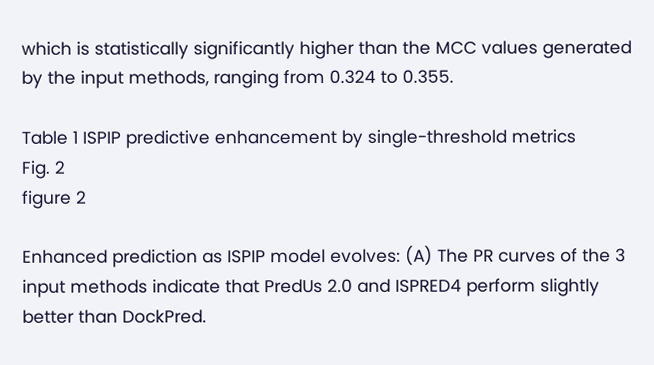which is statistically significantly higher than the MCC values generated by the input methods, ranging from 0.324 to 0.355.

Table 1 ISPIP predictive enhancement by single-threshold metrics
Fig. 2
figure 2

Enhanced prediction as ISPIP model evolves: (A) The PR curves of the 3 input methods indicate that PredUs 2.0 and ISPRED4 perform slightly better than DockPred.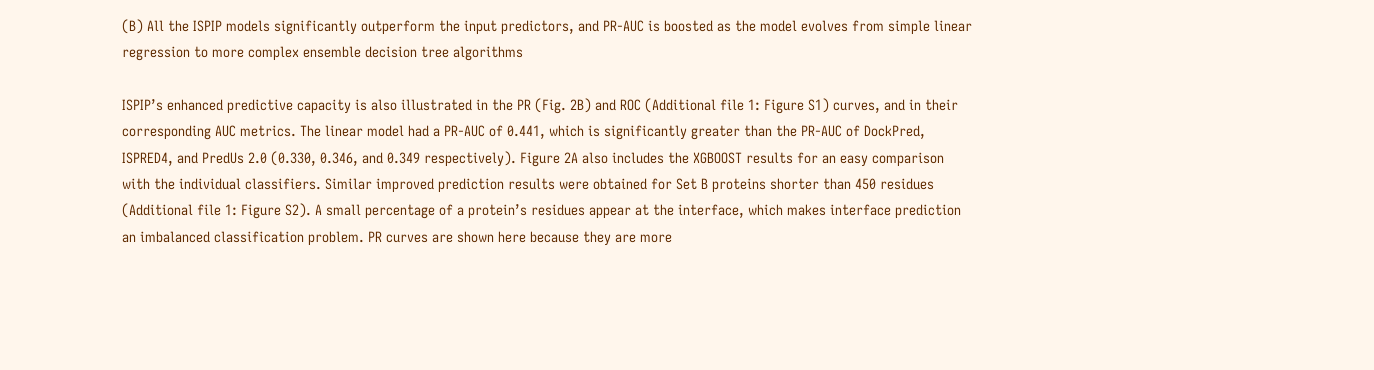(B) All the ISPIP models significantly outperform the input predictors, and PR-AUC is boosted as the model evolves from simple linear regression to more complex ensemble decision tree algorithms

ISPIP’s enhanced predictive capacity is also illustrated in the PR (Fig. 2B) and ROC (Additional file 1: Figure S1) curves, and in their corresponding AUC metrics. The linear model had a PR-AUC of 0.441, which is significantly greater than the PR-AUC of DockPred, ISPRED4, and PredUs 2.0 (0.330, 0.346, and 0.349 respectively). Figure 2A also includes the XGBOOST results for an easy comparison with the individual classifiers. Similar improved prediction results were obtained for Set B proteins shorter than 450 residues (Additional file 1: Figure S2). A small percentage of a protein’s residues appear at the interface, which makes interface prediction an imbalanced classification problem. PR curves are shown here because they are more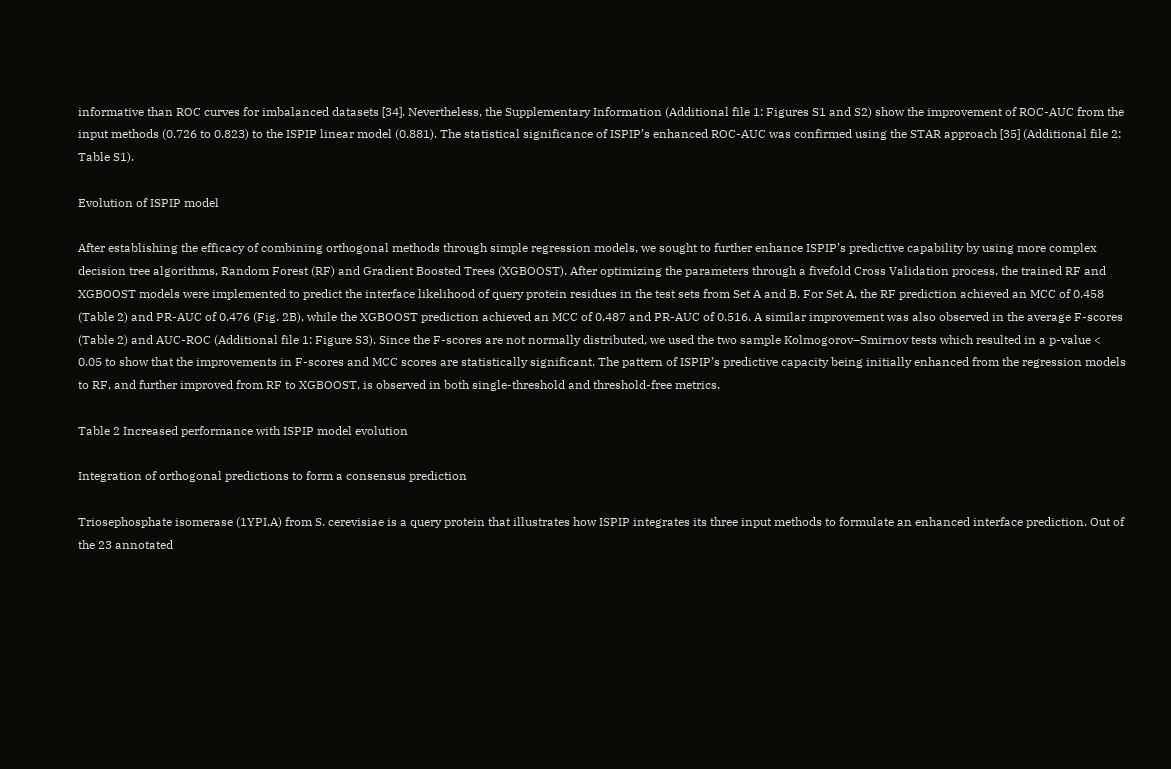informative than ROC curves for imbalanced datasets [34]. Nevertheless, the Supplementary Information (Additional file 1: Figures S1 and S2) show the improvement of ROC-AUC from the input methods (0.726 to 0.823) to the ISPIP linear model (0.881). The statistical significance of ISPIP’s enhanced ROC-AUC was confirmed using the STAR approach [35] (Additional file 2: Table S1).

Evolution of ISPIP model

After establishing the efficacy of combining orthogonal methods through simple regression models, we sought to further enhance ISPIP’s predictive capability by using more complex decision tree algorithms, Random Forest (RF) and Gradient Boosted Trees (XGBOOST). After optimizing the parameters through a fivefold Cross Validation process, the trained RF and XGBOOST models were implemented to predict the interface likelihood of query protein residues in the test sets from Set A and B. For Set A, the RF prediction achieved an MCC of 0.458 (Table 2) and PR-AUC of 0.476 (Fig. 2B), while the XGBOOST prediction achieved an MCC of 0.487 and PR-AUC of 0.516. A similar improvement was also observed in the average F-scores (Table 2) and AUC-ROC (Additional file 1: Figure S3). Since the F-scores are not normally distributed, we used the two sample Kolmogorov–Smirnov tests which resulted in a p-value < 0.05 to show that the improvements in F-scores and MCC scores are statistically significant. The pattern of ISPIP’s predictive capacity being initially enhanced from the regression models to RF, and further improved from RF to XGBOOST, is observed in both single-threshold and threshold-free metrics.

Table 2 Increased performance with ISPIP model evolution

Integration of orthogonal predictions to form a consensus prediction

Triosephosphate isomerase (1YPI.A) from S. cerevisiae is a query protein that illustrates how ISPIP integrates its three input methods to formulate an enhanced interface prediction. Out of the 23 annotated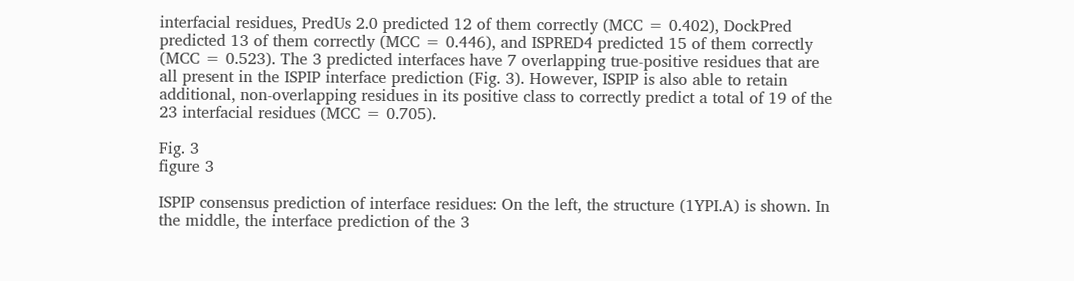interfacial residues, PredUs 2.0 predicted 12 of them correctly (MCC = 0.402), DockPred predicted 13 of them correctly (MCC = 0.446), and ISPRED4 predicted 15 of them correctly (MCC = 0.523). The 3 predicted interfaces have 7 overlapping true-positive residues that are all present in the ISPIP interface prediction (Fig. 3). However, ISPIP is also able to retain additional, non-overlapping residues in its positive class to correctly predict a total of 19 of the 23 interfacial residues (MCC = 0.705).

Fig. 3
figure 3

ISPIP consensus prediction of interface residues: On the left, the structure (1YPI.A) is shown. In the middle, the interface prediction of the 3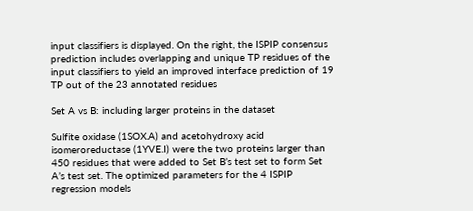input classifiers is displayed. On the right, the ISPIP consensus prediction includes overlapping and unique TP residues of the input classifiers to yield an improved interface prediction of 19 TP out of the 23 annotated residues

Set A vs B: including larger proteins in the dataset

Sulfite oxidase (1SOX.A) and acetohydroxy acid isomeroreductase (1YVE.I) were the two proteins larger than 450 residues that were added to Set B’s test set to form Set A’s test set. The optimized parameters for the 4 ISPIP regression models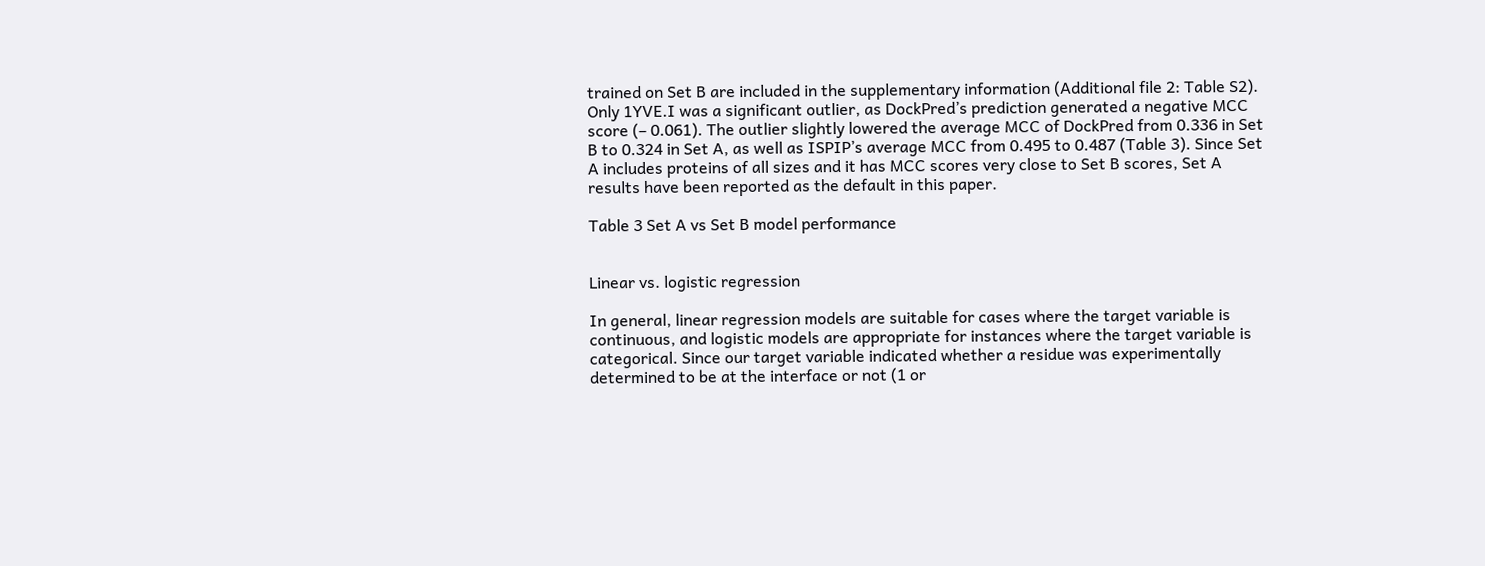trained on Set B are included in the supplementary information (Additional file 2: Table S2). Only 1YVE.I was a significant outlier, as DockPred’s prediction generated a negative MCC score (– 0.061). The outlier slightly lowered the average MCC of DockPred from 0.336 in Set B to 0.324 in Set A, as well as ISPIP’s average MCC from 0.495 to 0.487 (Table 3). Since Set A includes proteins of all sizes and it has MCC scores very close to Set B scores, Set A results have been reported as the default in this paper.

Table 3 Set A vs Set B model performance


Linear vs. logistic regression

In general, linear regression models are suitable for cases where the target variable is continuous, and logistic models are appropriate for instances where the target variable is categorical. Since our target variable indicated whether a residue was experimentally determined to be at the interface or not (1 or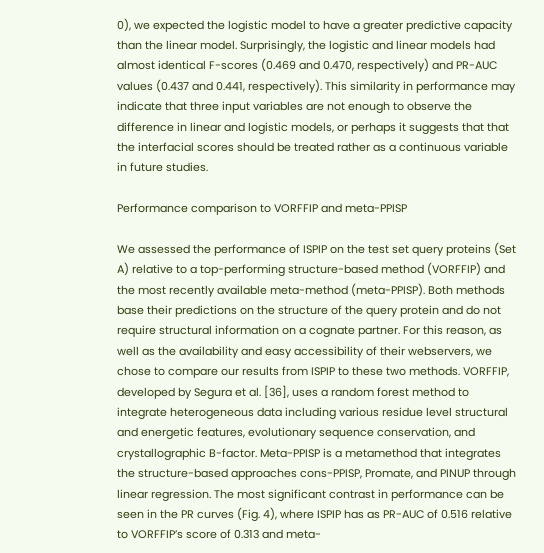0), we expected the logistic model to have a greater predictive capacity than the linear model. Surprisingly, the logistic and linear models had almost identical F-scores (0.469 and 0.470, respectively) and PR-AUC values (0.437 and 0.441, respectively). This similarity in performance may indicate that three input variables are not enough to observe the difference in linear and logistic models, or perhaps it suggests that that the interfacial scores should be treated rather as a continuous variable in future studies.

Performance comparison to VORFFIP and meta-PPISP

We assessed the performance of ISPIP on the test set query proteins (Set A) relative to a top-performing structure-based method (VORFFIP) and the most recently available meta-method (meta-PPISP). Both methods base their predictions on the structure of the query protein and do not require structural information on a cognate partner. For this reason, as well as the availability and easy accessibility of their webservers, we chose to compare our results from ISPIP to these two methods. VORFFIP, developed by Segura et al. [36], uses a random forest method to integrate heterogeneous data including various residue level structural and energetic features, evolutionary sequence conservation, and crystallographic B-factor. Meta-PPISP is a metamethod that integrates the structure-based approaches cons-PPISP, Promate, and PINUP through linear regression. The most significant contrast in performance can be seen in the PR curves (Fig. 4), where ISPIP has as PR-AUC of 0.516 relative to VORFFIP’s score of 0.313 and meta-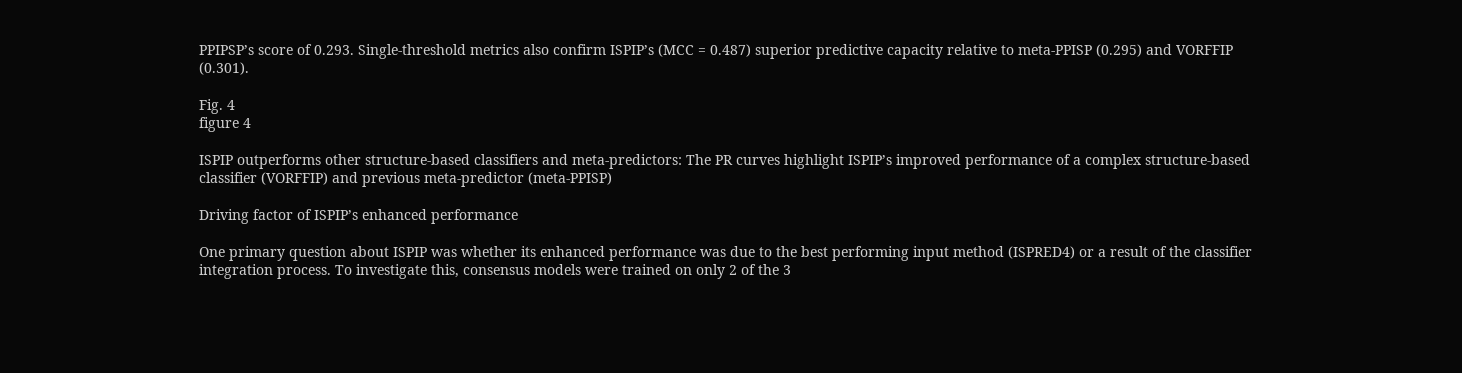PPIPSP’s score of 0.293. Single-threshold metrics also confirm ISPIP’s (MCC = 0.487) superior predictive capacity relative to meta-PPISP (0.295) and VORFFIP (0.301).

Fig. 4
figure 4

ISPIP outperforms other structure-based classifiers and meta-predictors: The PR curves highlight ISPIP’s improved performance of a complex structure-based classifier (VORFFIP) and previous meta-predictor (meta-PPISP)

Driving factor of ISPIP’s enhanced performance

One primary question about ISPIP was whether its enhanced performance was due to the best performing input method (ISPRED4) or a result of the classifier integration process. To investigate this, consensus models were trained on only 2 of the 3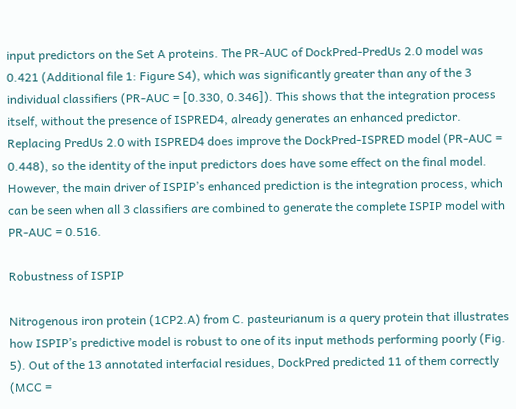input predictors on the Set A proteins. The PR-AUC of DockPred-PredUs 2.0 model was 0.421 (Additional file 1: Figure S4), which was significantly greater than any of the 3 individual classifiers (PR-AUC = [0.330, 0.346]). This shows that the integration process itself, without the presence of ISPRED4, already generates an enhanced predictor. Replacing PredUs 2.0 with ISPRED4 does improve the DockPred-ISPRED model (PR-AUC = 0.448), so the identity of the input predictors does have some effect on the final model. However, the main driver of ISPIP’s enhanced prediction is the integration process, which can be seen when all 3 classifiers are combined to generate the complete ISPIP model with PR-AUC = 0.516.

Robustness of ISPIP

Nitrogenous iron protein (1CP2.A) from C. pasteurianum is a query protein that illustrates how ISPIP’s predictive model is robust to one of its input methods performing poorly (Fig. 5). Out of the 13 annotated interfacial residues, DockPred predicted 11 of them correctly (MCC =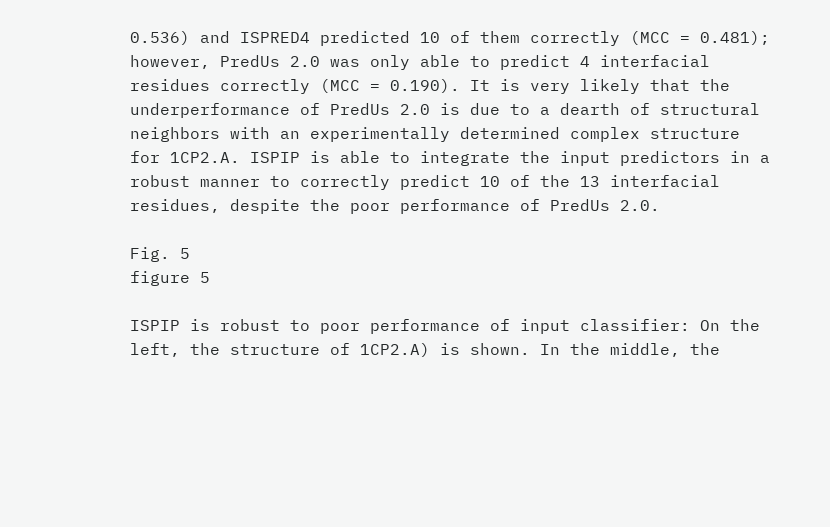0.536) and ISPRED4 predicted 10 of them correctly (MCC = 0.481); however, PredUs 2.0 was only able to predict 4 interfacial residues correctly (MCC = 0.190). It is very likely that the underperformance of PredUs 2.0 is due to a dearth of structural neighbors with an experimentally determined complex structure for 1CP2.A. ISPIP is able to integrate the input predictors in a robust manner to correctly predict 10 of the 13 interfacial residues, despite the poor performance of PredUs 2.0.

Fig. 5
figure 5

ISPIP is robust to poor performance of input classifier: On the left, the structure of 1CP2.A) is shown. In the middle, the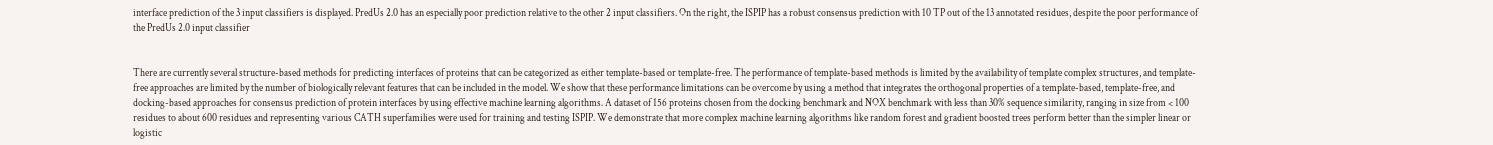interface prediction of the 3 input classifiers is displayed. PredUs 2.0 has an especially poor prediction relative to the other 2 input classifiers. On the right, the ISPIP has a robust consensus prediction with 10 TP out of the 13 annotated residues, despite the poor performance of the PredUs 2.0 input classifier


There are currently several structure-based methods for predicting interfaces of proteins that can be categorized as either template-based or template-free. The performance of template-based methods is limited by the availability of template complex structures, and template-free approaches are limited by the number of biologically relevant features that can be included in the model. We show that these performance limitations can be overcome by using a method that integrates the orthogonal properties of a template-based, template-free, and docking-based approaches for consensus prediction of protein interfaces by using effective machine learning algorithms. A dataset of 156 proteins chosen from the docking benchmark and NOX benchmark with less than 30% sequence similarity, ranging in size from < 100 residues to about 600 residues and representing various CATH superfamilies were used for training and testing ISPIP. We demonstrate that more complex machine learning algorithms like random forest and gradient boosted trees perform better than the simpler linear or logistic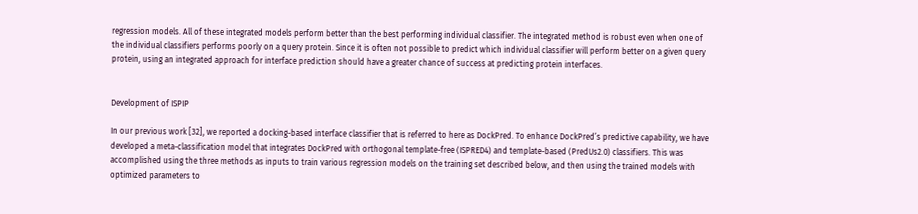regression models. All of these integrated models perform better than the best performing individual classifier. The integrated method is robust even when one of the individual classifiers performs poorly on a query protein. Since it is often not possible to predict which individual classifier will perform better on a given query protein, using an integrated approach for interface prediction should have a greater chance of success at predicting protein interfaces.


Development of ISPIP

In our previous work [32], we reported a docking-based interface classifier that is referred to here as DockPred. To enhance DockPred’s predictive capability, we have developed a meta-classification model that integrates DockPred with orthogonal template-free (ISPRED4) and template-based (PredUs2.0) classifiers. This was accomplished using the three methods as inputs to train various regression models on the training set described below, and then using the trained models with optimized parameters to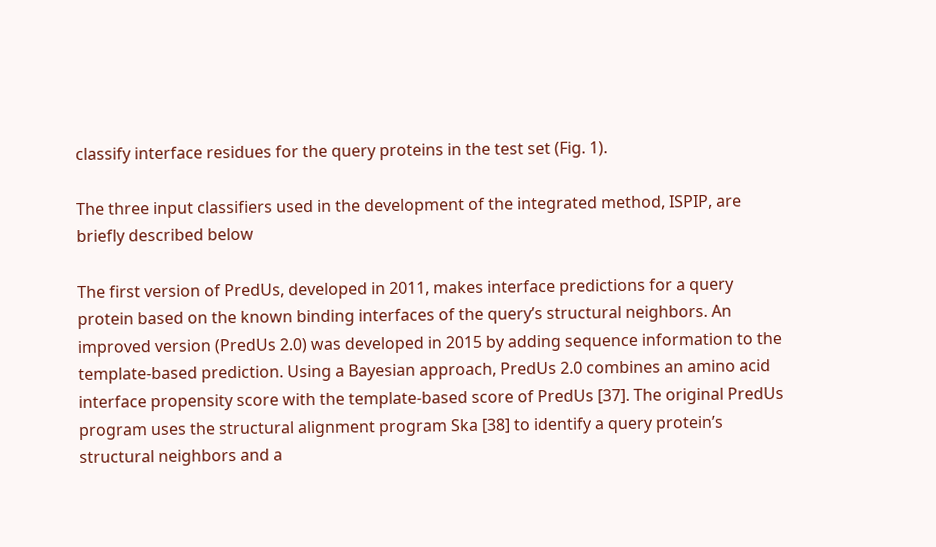classify interface residues for the query proteins in the test set (Fig. 1).

The three input classifiers used in the development of the integrated method, ISPIP, are briefly described below

The first version of PredUs, developed in 2011, makes interface predictions for a query protein based on the known binding interfaces of the query’s structural neighbors. An improved version (PredUs 2.0) was developed in 2015 by adding sequence information to the template-based prediction. Using a Bayesian approach, PredUs 2.0 combines an amino acid interface propensity score with the template-based score of PredUs [37]. The original PredUs program uses the structural alignment program Ska [38] to identify a query protein’s structural neighbors and a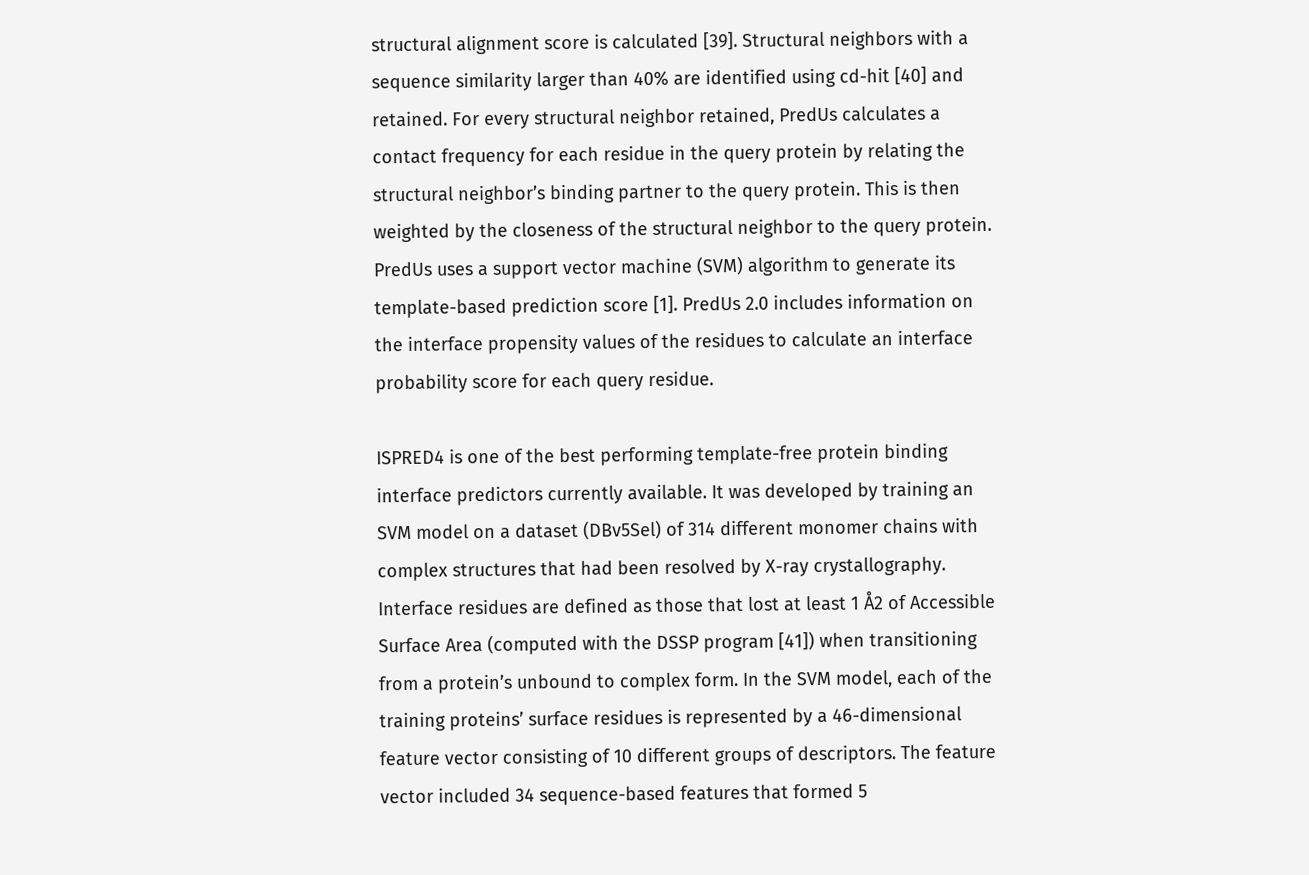structural alignment score is calculated [39]. Structural neighbors with a sequence similarity larger than 40% are identified using cd-hit [40] and retained. For every structural neighbor retained, PredUs calculates a contact frequency for each residue in the query protein by relating the structural neighbor’s binding partner to the query protein. This is then weighted by the closeness of the structural neighbor to the query protein. PredUs uses a support vector machine (SVM) algorithm to generate its template-based prediction score [1]. PredUs 2.0 includes information on the interface propensity values of the residues to calculate an interface probability score for each query residue.

ISPRED4 is one of the best performing template-free protein binding interface predictors currently available. It was developed by training an SVM model on a dataset (DBv5Sel) of 314 different monomer chains with complex structures that had been resolved by X-ray crystallography. Interface residues are defined as those that lost at least 1 Å2 of Accessible Surface Area (computed with the DSSP program [41]) when transitioning from a protein’s unbound to complex form. In the SVM model, each of the training proteins’ surface residues is represented by a 46-dimensional feature vector consisting of 10 different groups of descriptors. The feature vector included 34 sequence-based features that formed 5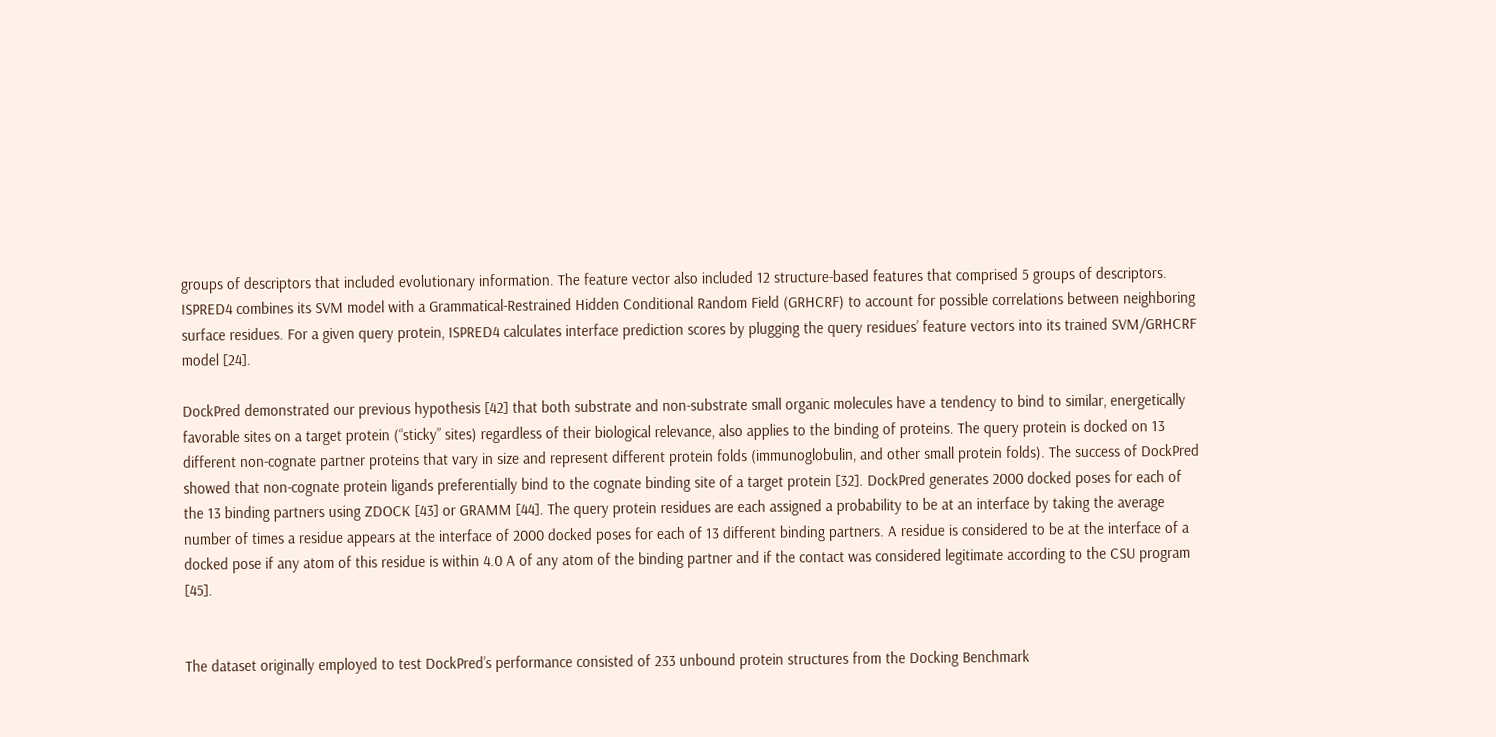groups of descriptors that included evolutionary information. The feature vector also included 12 structure-based features that comprised 5 groups of descriptors. ISPRED4 combines its SVM model with a Grammatical-Restrained Hidden Conditional Random Field (GRHCRF) to account for possible correlations between neighboring surface residues. For a given query protein, ISPRED4 calculates interface prediction scores by plugging the query residues’ feature vectors into its trained SVM/GRHCRF model [24].

DockPred demonstrated our previous hypothesis [42] that both substrate and non-substrate small organic molecules have a tendency to bind to similar, energetically favorable sites on a target protein (“sticky” sites) regardless of their biological relevance, also applies to the binding of proteins. The query protein is docked on 13 different non-cognate partner proteins that vary in size and represent different protein folds (immunoglobulin, and other small protein folds). The success of DockPred showed that non-cognate protein ligands preferentially bind to the cognate binding site of a target protein [32]. DockPred generates 2000 docked poses for each of the 13 binding partners using ZDOCK [43] or GRAMM [44]. The query protein residues are each assigned a probability to be at an interface by taking the average number of times a residue appears at the interface of 2000 docked poses for each of 13 different binding partners. A residue is considered to be at the interface of a docked pose if any atom of this residue is within 4.0 A of any atom of the binding partner and if the contact was considered legitimate according to the CSU program [45].


The dataset originally employed to test DockPred’s performance consisted of 233 unbound protein structures from the Docking Benchmark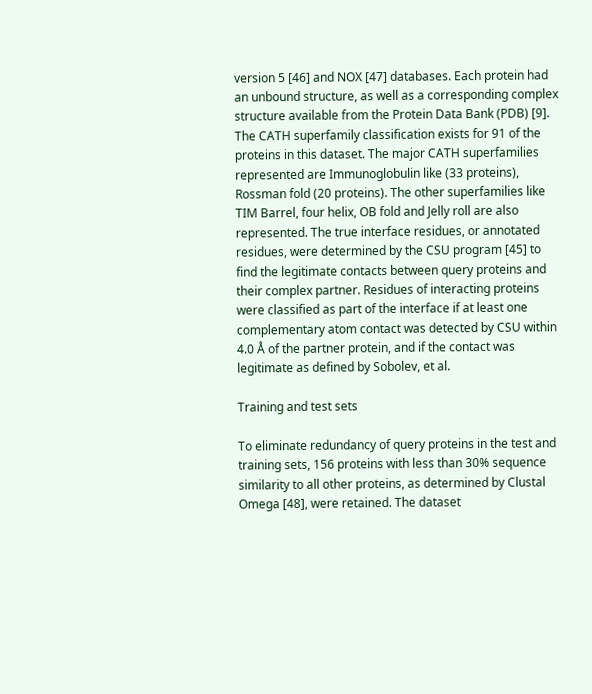version 5 [46] and NOX [47] databases. Each protein had an unbound structure, as well as a corresponding complex structure available from the Protein Data Bank (PDB) [9]. The CATH superfamily classification exists for 91 of the proteins in this dataset. The major CATH superfamilies represented are Immunoglobulin like (33 proteins), Rossman fold (20 proteins). The other superfamilies like TIM Barrel, four helix, OB fold and Jelly roll are also represented. The true interface residues, or annotated residues, were determined by the CSU program [45] to find the legitimate contacts between query proteins and their complex partner. Residues of interacting proteins were classified as part of the interface if at least one complementary atom contact was detected by CSU within 4.0 Å of the partner protein, and if the contact was legitimate as defined by Sobolev, et al.

Training and test sets

To eliminate redundancy of query proteins in the test and training sets, 156 proteins with less than 30% sequence similarity to all other proteins, as determined by Clustal Omega [48], were retained. The dataset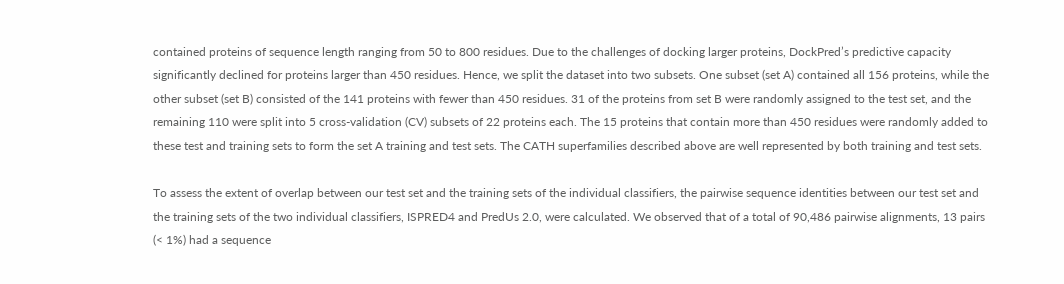contained proteins of sequence length ranging from 50 to 800 residues. Due to the challenges of docking larger proteins, DockPred’s predictive capacity significantly declined for proteins larger than 450 residues. Hence, we split the dataset into two subsets. One subset (set A) contained all 156 proteins, while the other subset (set B) consisted of the 141 proteins with fewer than 450 residues. 31 of the proteins from set B were randomly assigned to the test set, and the remaining 110 were split into 5 cross-validation (CV) subsets of 22 proteins each. The 15 proteins that contain more than 450 residues were randomly added to these test and training sets to form the set A training and test sets. The CATH superfamilies described above are well represented by both training and test sets.

To assess the extent of overlap between our test set and the training sets of the individual classifiers, the pairwise sequence identities between our test set and the training sets of the two individual classifiers, ISPRED4 and PredUs 2.0, were calculated. We observed that of a total of 90,486 pairwise alignments, 13 pairs (< 1%) had a sequence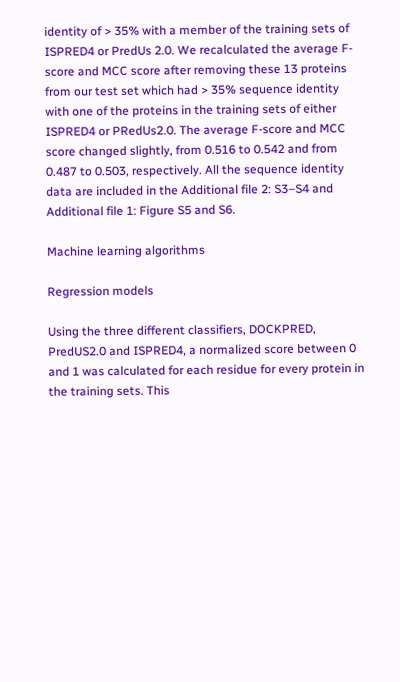identity of > 35% with a member of the training sets of ISPRED4 or PredUs 2.0. We recalculated the average F-score and MCC score after removing these 13 proteins from our test set which had > 35% sequence identity with one of the proteins in the training sets of either ISPRED4 or PRedUs2.0. The average F-score and MCC score changed slightly, from 0.516 to 0.542 and from 0.487 to 0.503, respectively. All the sequence identity data are included in the Additional file 2: S3–S4 and Additional file 1: Figure S5 and S6.

Machine learning algorithms

Regression models

Using the three different classifiers, DOCKPRED, PredUS2.0 and ISPRED4, a normalized score between 0 and 1 was calculated for each residue for every protein in the training sets. This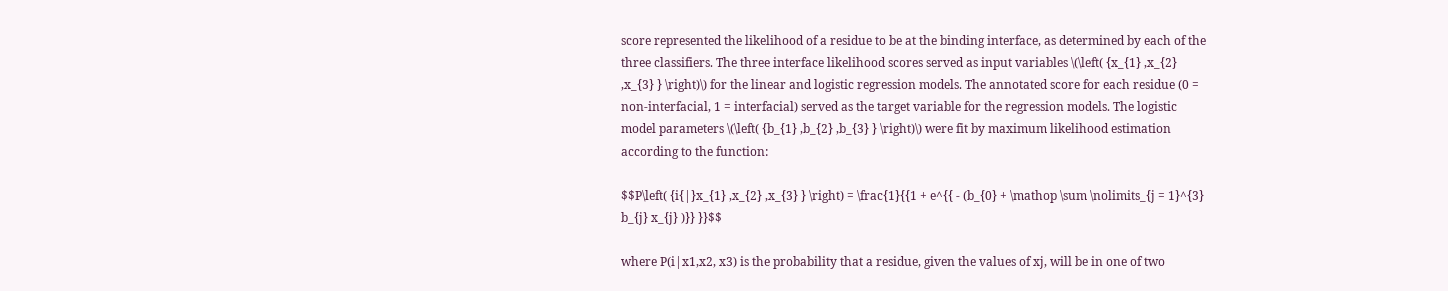score represented the likelihood of a residue to be at the binding interface, as determined by each of the three classifiers. The three interface likelihood scores served as input variables \(\left( {x_{1} ,x_{2} ,x_{3} } \right)\) for the linear and logistic regression models. The annotated score for each residue (0 = non-interfacial, 1 = interfacial) served as the target variable for the regression models. The logistic model parameters \(\left( {b_{1} ,b_{2} ,b_{3} } \right)\) were fit by maximum likelihood estimation according to the function:

$$P\left( {i{|}x_{1} ,x_{2} ,x_{3} } \right) = \frac{1}{{1 + e^{{ - (b_{0} + \mathop \sum \nolimits_{j = 1}^{3} b_{j} x_{j} )}} }}$$

where P(i|x1,x2, x3) is the probability that a residue, given the values of xj, will be in one of two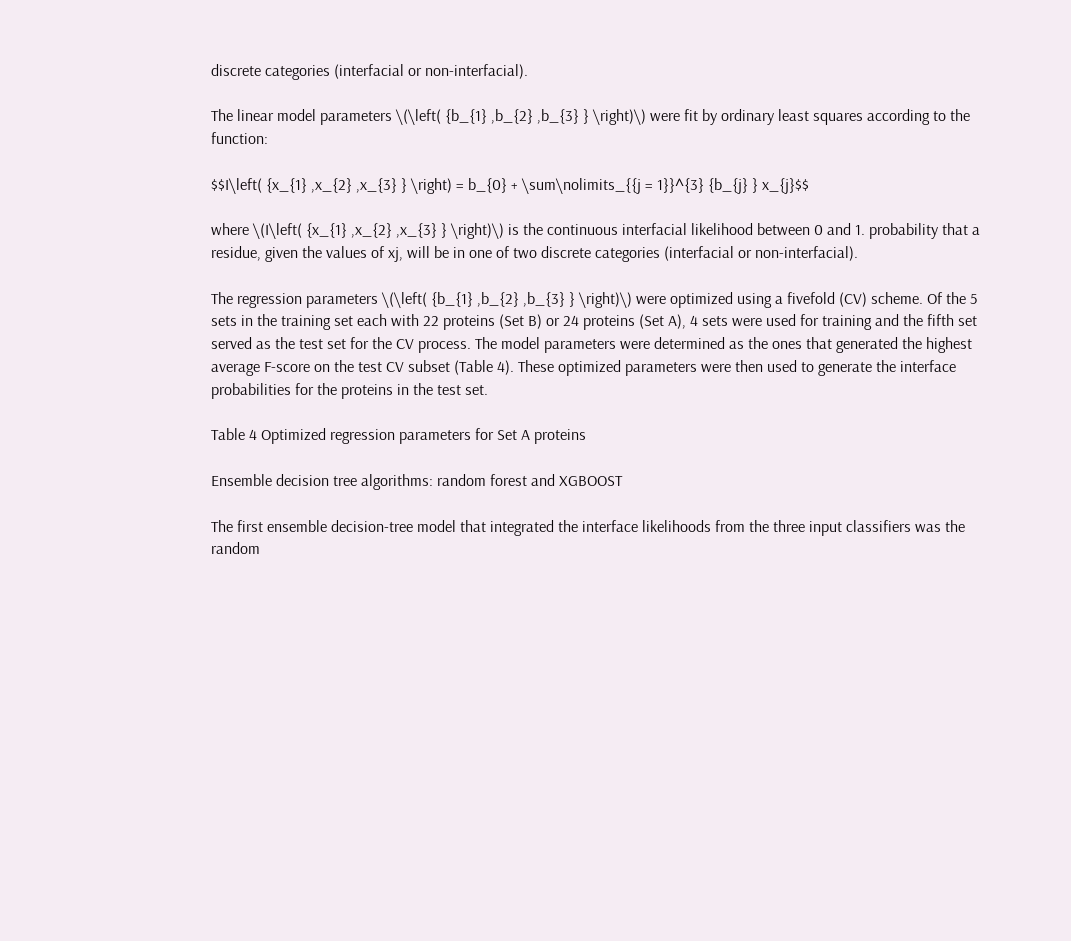discrete categories (interfacial or non-interfacial).

The linear model parameters \(\left( {b_{1} ,b_{2} ,b_{3} } \right)\) were fit by ordinary least squares according to the function:

$$I\left( {x_{1} ,x_{2} ,x_{3} } \right) = b_{0} + \sum\nolimits_{{j = 1}}^{3} {b_{j} } x_{j}$$

where \(I\left( {x_{1} ,x_{2} ,x_{3} } \right)\) is the continuous interfacial likelihood between 0 and 1. probability that a residue, given the values of xj, will be in one of two discrete categories (interfacial or non-interfacial).

The regression parameters \(\left( {b_{1} ,b_{2} ,b_{3} } \right)\) were optimized using a fivefold (CV) scheme. Of the 5 sets in the training set each with 22 proteins (Set B) or 24 proteins (Set A), 4 sets were used for training and the fifth set served as the test set for the CV process. The model parameters were determined as the ones that generated the highest average F-score on the test CV subset (Table 4). These optimized parameters were then used to generate the interface probabilities for the proteins in the test set.

Table 4 Optimized regression parameters for Set A proteins

Ensemble decision tree algorithms: random forest and XGBOOST

The first ensemble decision-tree model that integrated the interface likelihoods from the three input classifiers was the random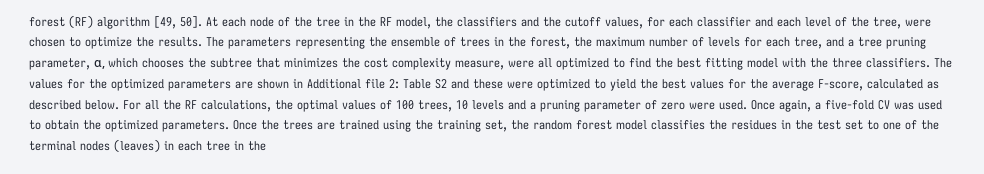forest (RF) algorithm [49, 50]. At each node of the tree in the RF model, the classifiers and the cutoff values, for each classifier and each level of the tree, were chosen to optimize the results. The parameters representing the ensemble of trees in the forest, the maximum number of levels for each tree, and a tree pruning parameter, α, which chooses the subtree that minimizes the cost complexity measure, were all optimized to find the best fitting model with the three classifiers. The values for the optimized parameters are shown in Additional file 2: Table S2 and these were optimized to yield the best values for the average F-score, calculated as described below. For all the RF calculations, the optimal values of 100 trees, 10 levels and a pruning parameter of zero were used. Once again, a five-fold CV was used to obtain the optimized parameters. Once the trees are trained using the training set, the random forest model classifies the residues in the test set to one of the terminal nodes (leaves) in each tree in the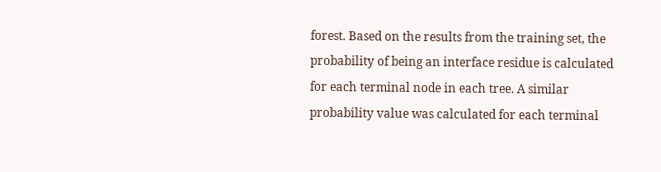forest. Based on the results from the training set, the probability of being an interface residue is calculated for each terminal node in each tree. A similar probability value was calculated for each terminal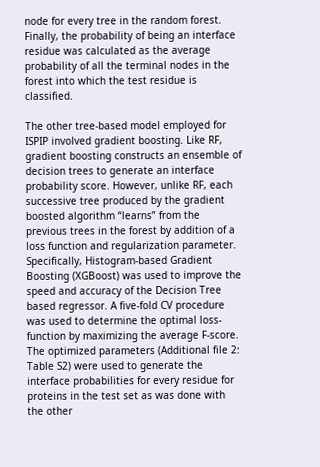node for every tree in the random forest. Finally, the probability of being an interface residue was calculated as the average probability of all the terminal nodes in the forest into which the test residue is classified.

The other tree-based model employed for ISPIP involved gradient boosting. Like RF, gradient boosting constructs an ensemble of decision trees to generate an interface probability score. However, unlike RF, each successive tree produced by the gradient boosted algorithm “learns” from the previous trees in the forest by addition of a loss function and regularization parameter. Specifically, Histogram-based Gradient Boosting (XGBoost) was used to improve the speed and accuracy of the Decision Tree based regressor. A five-fold CV procedure was used to determine the optimal loss-function by maximizing the average F-score. The optimized parameters (Additional file 2: Table S2) were used to generate the interface probabilities for every residue for proteins in the test set as was done with the other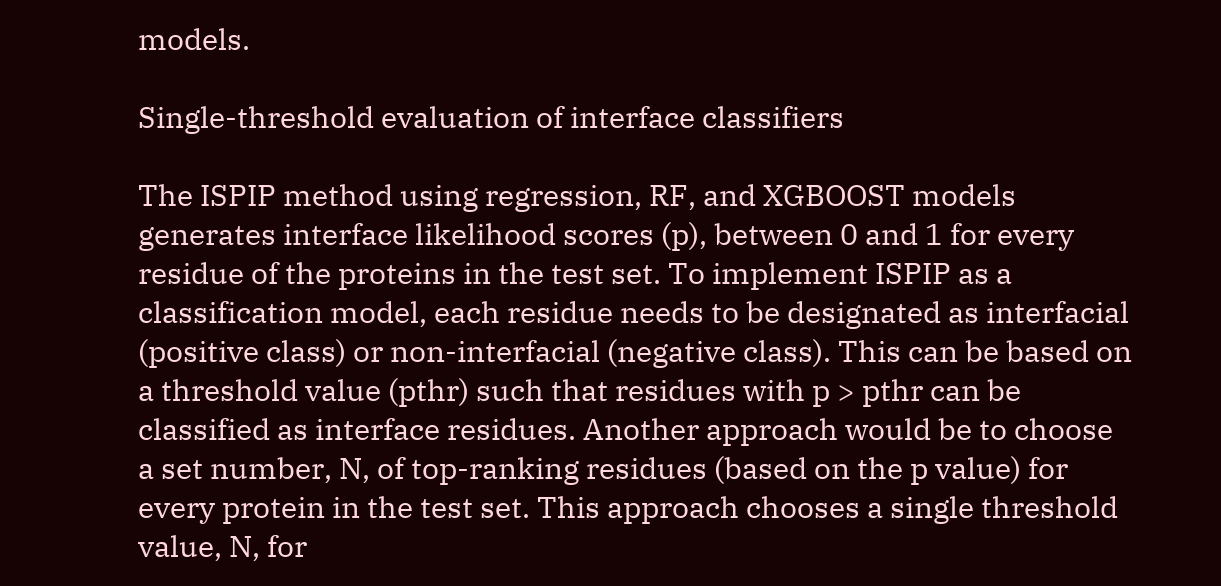models.

Single-threshold evaluation of interface classifiers

The ISPIP method using regression, RF, and XGBOOST models generates interface likelihood scores (p), between 0 and 1 for every residue of the proteins in the test set. To implement ISPIP as a classification model, each residue needs to be designated as interfacial (positive class) or non-interfacial (negative class). This can be based on a threshold value (pthr) such that residues with p > pthr can be classified as interface residues. Another approach would be to choose a set number, N, of top-ranking residues (based on the p value) for every protein in the test set. This approach chooses a single threshold value, N, for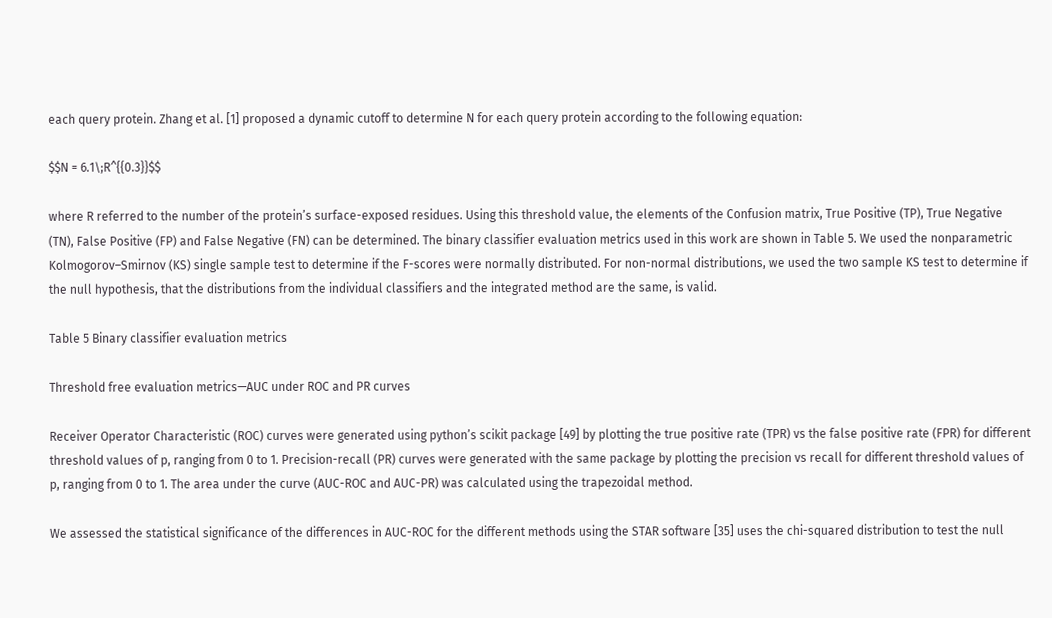each query protein. Zhang et al. [1] proposed a dynamic cutoff to determine N for each query protein according to the following equation:

$$N = 6.1\;R^{{0.3}}$$

where R referred to the number of the protein’s surface-exposed residues. Using this threshold value, the elements of the Confusion matrix, True Positive (TP), True Negative (TN), False Positive (FP) and False Negative (FN) can be determined. The binary classifier evaluation metrics used in this work are shown in Table 5. We used the nonparametric Kolmogorov–Smirnov (KS) single sample test to determine if the F-scores were normally distributed. For non-normal distributions, we used the two sample KS test to determine if the null hypothesis, that the distributions from the individual classifiers and the integrated method are the same, is valid.

Table 5 Binary classifier evaluation metrics

Threshold free evaluation metrics—AUC under ROC and PR curves

Receiver Operator Characteristic (ROC) curves were generated using python’s scikit package [49] by plotting the true positive rate (TPR) vs the false positive rate (FPR) for different threshold values of p, ranging from 0 to 1. Precision-recall (PR) curves were generated with the same package by plotting the precision vs recall for different threshold values of p, ranging from 0 to 1. The area under the curve (AUC-ROC and AUC-PR) was calculated using the trapezoidal method.

We assessed the statistical significance of the differences in AUC-ROC for the different methods using the STAR software [35] uses the chi-squared distribution to test the null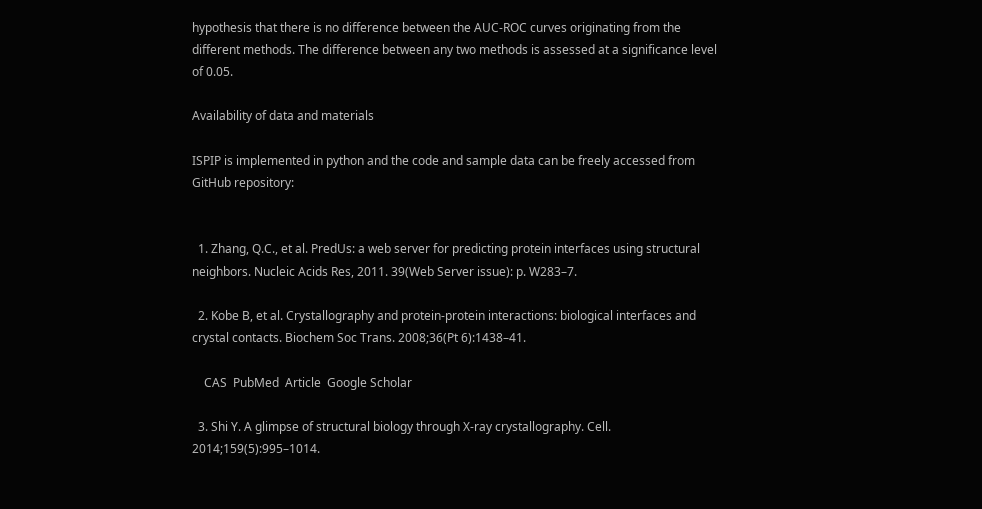hypothesis that there is no difference between the AUC-ROC curves originating from the different methods. The difference between any two methods is assessed at a significance level of 0.05.

Availability of data and materials

ISPIP is implemented in python and the code and sample data can be freely accessed from GitHub repository:


  1. Zhang, Q.C., et al. PredUs: a web server for predicting protein interfaces using structural neighbors. Nucleic Acids Res, 2011. 39(Web Server issue): p. W283–7.

  2. Kobe B, et al. Crystallography and protein-protein interactions: biological interfaces and crystal contacts. Biochem Soc Trans. 2008;36(Pt 6):1438–41.

    CAS  PubMed  Article  Google Scholar

  3. Shi Y. A glimpse of structural biology through X-ray crystallography. Cell. 2014;159(5):995–1014.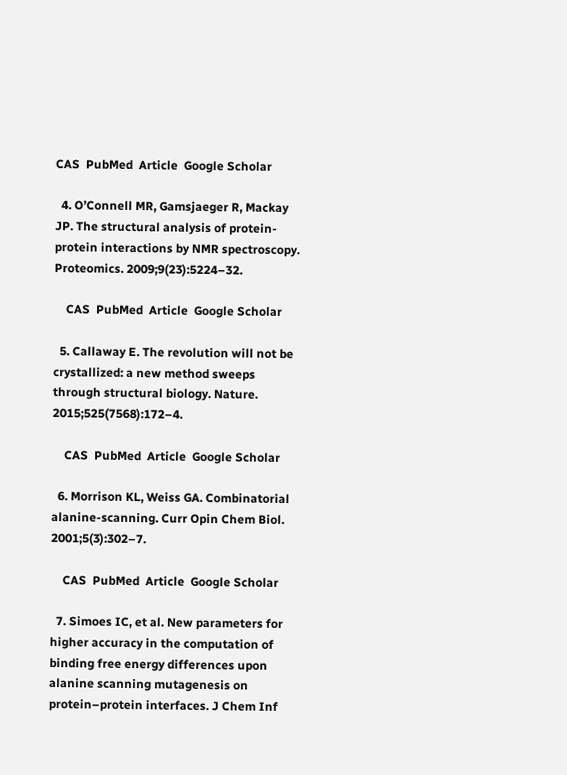CAS  PubMed  Article  Google Scholar

  4. O’Connell MR, Gamsjaeger R, Mackay JP. The structural analysis of protein-protein interactions by NMR spectroscopy. Proteomics. 2009;9(23):5224–32.

    CAS  PubMed  Article  Google Scholar

  5. Callaway E. The revolution will not be crystallized: a new method sweeps through structural biology. Nature. 2015;525(7568):172–4.

    CAS  PubMed  Article  Google Scholar

  6. Morrison KL, Weiss GA. Combinatorial alanine-scanning. Curr Opin Chem Biol. 2001;5(3):302–7.

    CAS  PubMed  Article  Google Scholar

  7. Simoes IC, et al. New parameters for higher accuracy in the computation of binding free energy differences upon alanine scanning mutagenesis on protein–protein interfaces. J Chem Inf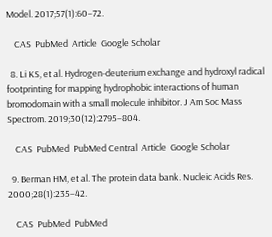Model. 2017;57(1):60–72.

    CAS  PubMed  Article  Google Scholar

  8. Li KS, et al. Hydrogen-deuterium exchange and hydroxyl radical footprinting for mapping hydrophobic interactions of human bromodomain with a small molecule inhibitor. J Am Soc Mass Spectrom. 2019;30(12):2795–804.

    CAS  PubMed  PubMed Central  Article  Google Scholar

  9. Berman HM, et al. The protein data bank. Nucleic Acids Res. 2000;28(1):235–42.

    CAS  PubMed  PubMed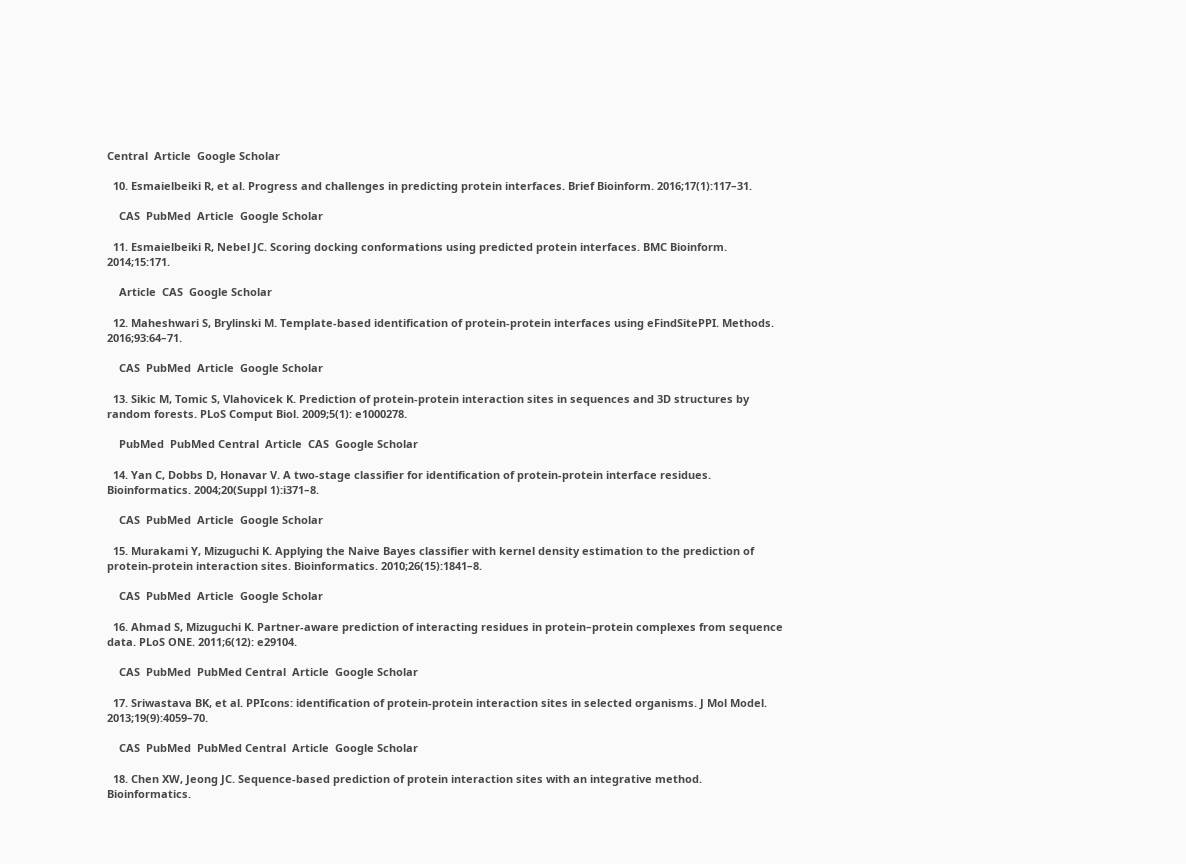Central  Article  Google Scholar

  10. Esmaielbeiki R, et al. Progress and challenges in predicting protein interfaces. Brief Bioinform. 2016;17(1):117–31.

    CAS  PubMed  Article  Google Scholar

  11. Esmaielbeiki R, Nebel JC. Scoring docking conformations using predicted protein interfaces. BMC Bioinform. 2014;15:171.

    Article  CAS  Google Scholar

  12. Maheshwari S, Brylinski M. Template-based identification of protein-protein interfaces using eFindSitePPI. Methods. 2016;93:64–71.

    CAS  PubMed  Article  Google Scholar

  13. Sikic M, Tomic S, Vlahovicek K. Prediction of protein-protein interaction sites in sequences and 3D structures by random forests. PLoS Comput Biol. 2009;5(1): e1000278.

    PubMed  PubMed Central  Article  CAS  Google Scholar

  14. Yan C, Dobbs D, Honavar V. A two-stage classifier for identification of protein-protein interface residues. Bioinformatics. 2004;20(Suppl 1):i371–8.

    CAS  PubMed  Article  Google Scholar

  15. Murakami Y, Mizuguchi K. Applying the Naive Bayes classifier with kernel density estimation to the prediction of protein-protein interaction sites. Bioinformatics. 2010;26(15):1841–8.

    CAS  PubMed  Article  Google Scholar

  16. Ahmad S, Mizuguchi K. Partner-aware prediction of interacting residues in protein–protein complexes from sequence data. PLoS ONE. 2011;6(12): e29104.

    CAS  PubMed  PubMed Central  Article  Google Scholar

  17. Sriwastava BK, et al. PPIcons: identification of protein-protein interaction sites in selected organisms. J Mol Model. 2013;19(9):4059–70.

    CAS  PubMed  PubMed Central  Article  Google Scholar

  18. Chen XW, Jeong JC. Sequence-based prediction of protein interaction sites with an integrative method. Bioinformatics.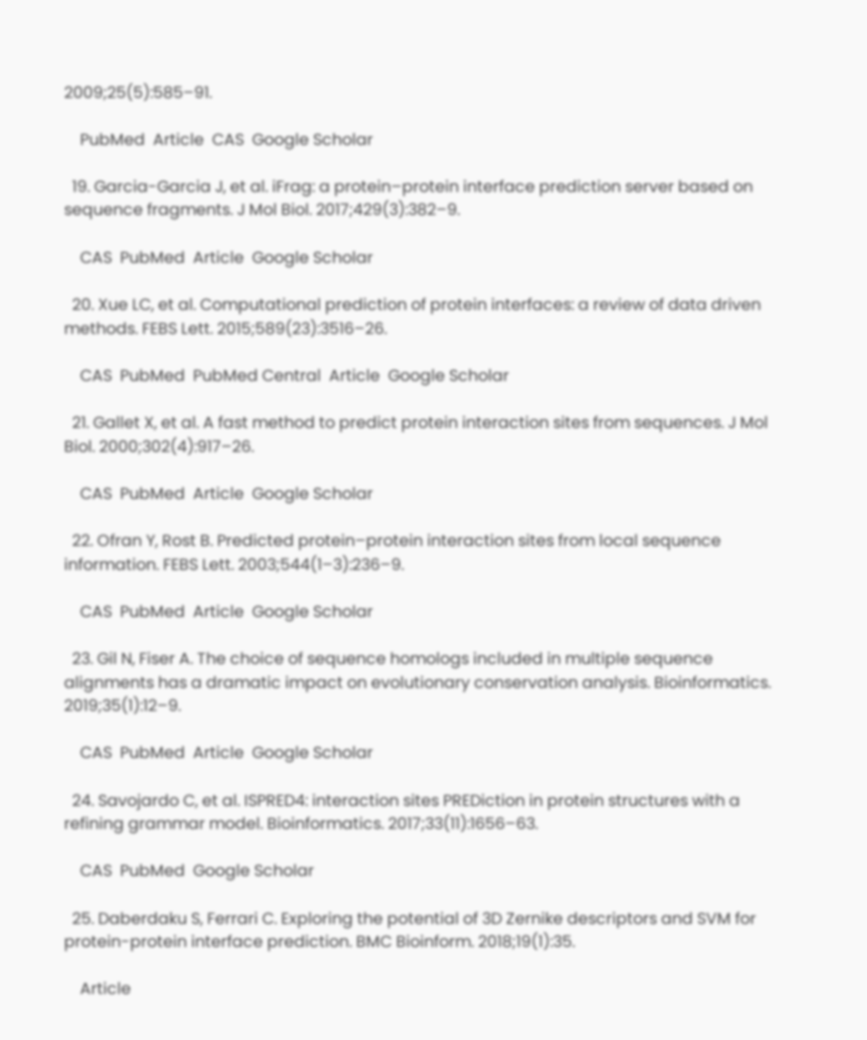2009;25(5):585–91.

    PubMed  Article  CAS  Google Scholar

  19. Garcia-Garcia J, et al. iFrag: a protein–protein interface prediction server based on sequence fragments. J Mol Biol. 2017;429(3):382–9.

    CAS  PubMed  Article  Google Scholar

  20. Xue LC, et al. Computational prediction of protein interfaces: a review of data driven methods. FEBS Lett. 2015;589(23):3516–26.

    CAS  PubMed  PubMed Central  Article  Google Scholar

  21. Gallet X, et al. A fast method to predict protein interaction sites from sequences. J Mol Biol. 2000;302(4):917–26.

    CAS  PubMed  Article  Google Scholar

  22. Ofran Y, Rost B. Predicted protein–protein interaction sites from local sequence information. FEBS Lett. 2003;544(1–3):236–9.

    CAS  PubMed  Article  Google Scholar

  23. Gil N, Fiser A. The choice of sequence homologs included in multiple sequence alignments has a dramatic impact on evolutionary conservation analysis. Bioinformatics. 2019;35(1):12–9.

    CAS  PubMed  Article  Google Scholar

  24. Savojardo C, et al. ISPRED4: interaction sites PREDiction in protein structures with a refining grammar model. Bioinformatics. 2017;33(11):1656–63.

    CAS  PubMed  Google Scholar

  25. Daberdaku S, Ferrari C. Exploring the potential of 3D Zernike descriptors and SVM for protein-protein interface prediction. BMC Bioinform. 2018;19(1):35.

    Article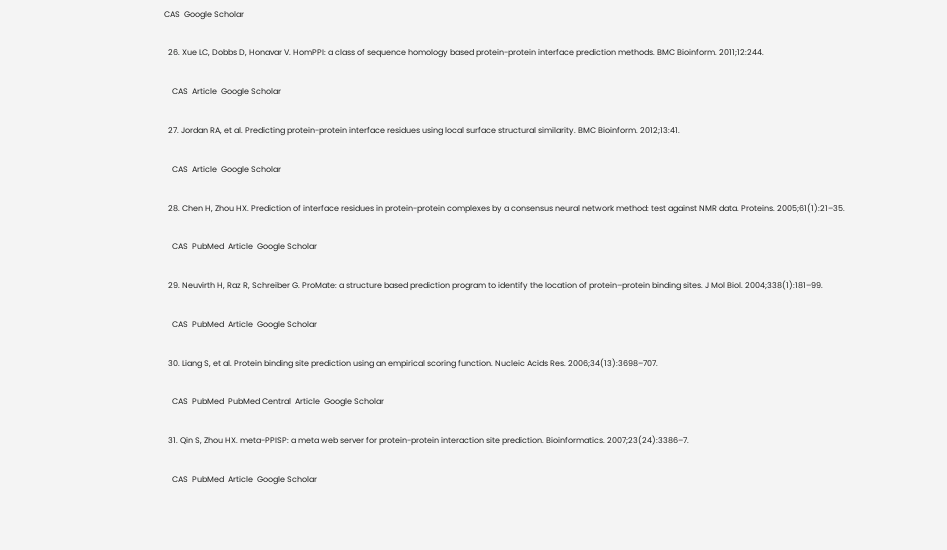CAS  Google Scholar

  26. Xue LC, Dobbs D, Honavar V. HomPPI: a class of sequence homology based protein-protein interface prediction methods. BMC Bioinform. 2011;12:244.

    CAS  Article  Google Scholar

  27. Jordan RA, et al. Predicting protein-protein interface residues using local surface structural similarity. BMC Bioinform. 2012;13:41.

    CAS  Article  Google Scholar

  28. Chen H, Zhou HX. Prediction of interface residues in protein-protein complexes by a consensus neural network method: test against NMR data. Proteins. 2005;61(1):21–35.

    CAS  PubMed  Article  Google Scholar

  29. Neuvirth H, Raz R, Schreiber G. ProMate: a structure based prediction program to identify the location of protein–protein binding sites. J Mol Biol. 2004;338(1):181–99.

    CAS  PubMed  Article  Google Scholar

  30. Liang S, et al. Protein binding site prediction using an empirical scoring function. Nucleic Acids Res. 2006;34(13):3698–707.

    CAS  PubMed  PubMed Central  Article  Google Scholar

  31. Qin S, Zhou HX. meta-PPISP: a meta web server for protein-protein interaction site prediction. Bioinformatics. 2007;23(24):3386–7.

    CAS  PubMed  Article  Google Scholar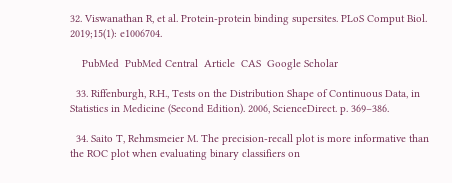32. Viswanathan R, et al. Protein-protein binding supersites. PLoS Comput Biol. 2019;15(1): e1006704.

    PubMed  PubMed Central  Article  CAS  Google Scholar

  33. Riffenburgh, R.H., Tests on the Distribution Shape of Continuous Data, in Statistics in Medicine (Second Edition). 2006, ScienceDirect. p. 369–386.

  34. Saito T, Rehmsmeier M. The precision-recall plot is more informative than the ROC plot when evaluating binary classifiers on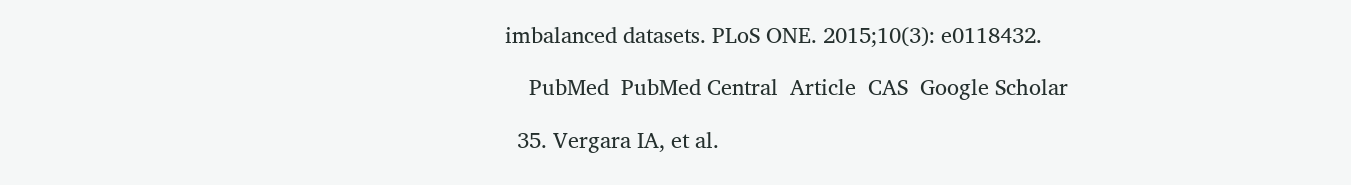imbalanced datasets. PLoS ONE. 2015;10(3): e0118432.

    PubMed  PubMed Central  Article  CAS  Google Scholar

  35. Vergara IA, et al.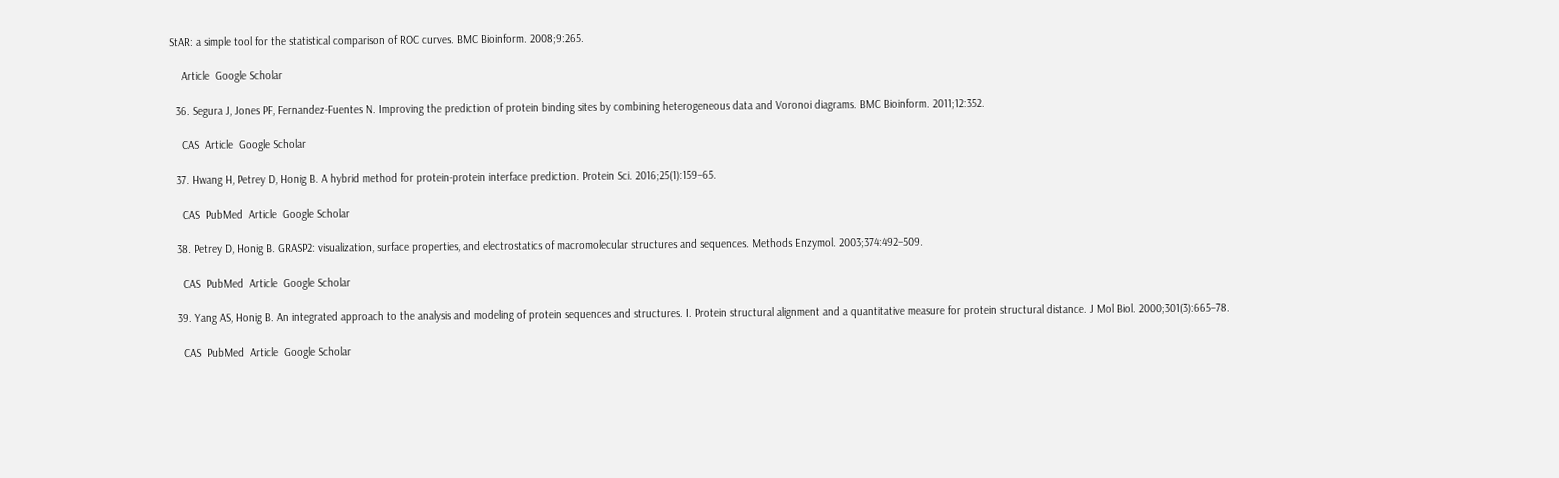StAR: a simple tool for the statistical comparison of ROC curves. BMC Bioinform. 2008;9:265.

    Article  Google Scholar

  36. Segura J, Jones PF, Fernandez-Fuentes N. Improving the prediction of protein binding sites by combining heterogeneous data and Voronoi diagrams. BMC Bioinform. 2011;12:352.

    CAS  Article  Google Scholar

  37. Hwang H, Petrey D, Honig B. A hybrid method for protein-protein interface prediction. Protein Sci. 2016;25(1):159–65.

    CAS  PubMed  Article  Google Scholar

  38. Petrey D, Honig B. GRASP2: visualization, surface properties, and electrostatics of macromolecular structures and sequences. Methods Enzymol. 2003;374:492–509.

    CAS  PubMed  Article  Google Scholar

  39. Yang AS, Honig B. An integrated approach to the analysis and modeling of protein sequences and structures. I. Protein structural alignment and a quantitative measure for protein structural distance. J Mol Biol. 2000;301(3):665–78.

    CAS  PubMed  Article  Google Scholar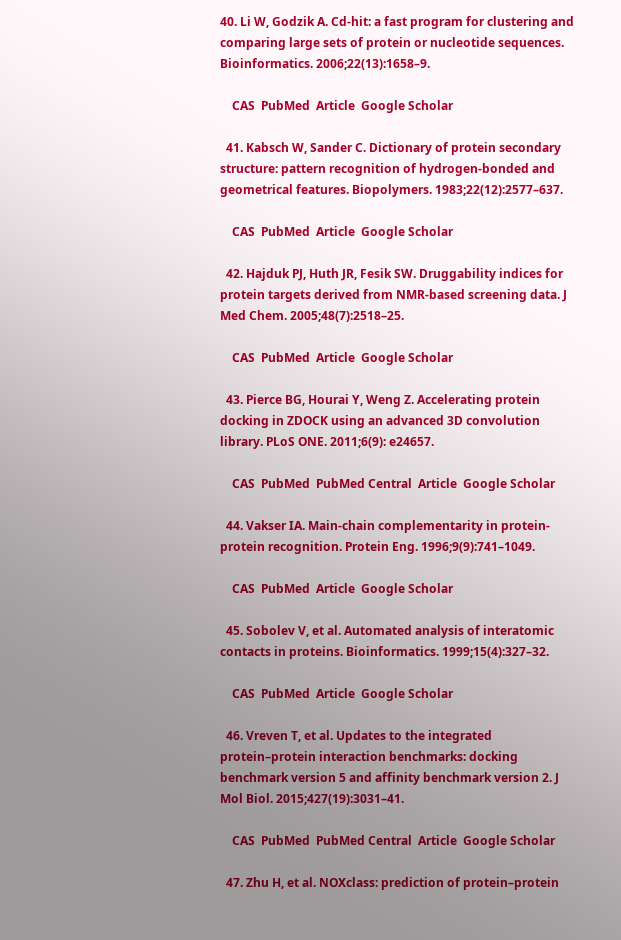40. Li W, Godzik A. Cd-hit: a fast program for clustering and comparing large sets of protein or nucleotide sequences. Bioinformatics. 2006;22(13):1658–9.

    CAS  PubMed  Article  Google Scholar

  41. Kabsch W, Sander C. Dictionary of protein secondary structure: pattern recognition of hydrogen-bonded and geometrical features. Biopolymers. 1983;22(12):2577–637.

    CAS  PubMed  Article  Google Scholar

  42. Hajduk PJ, Huth JR, Fesik SW. Druggability indices for protein targets derived from NMR-based screening data. J Med Chem. 2005;48(7):2518–25.

    CAS  PubMed  Article  Google Scholar

  43. Pierce BG, Hourai Y, Weng Z. Accelerating protein docking in ZDOCK using an advanced 3D convolution library. PLoS ONE. 2011;6(9): e24657.

    CAS  PubMed  PubMed Central  Article  Google Scholar

  44. Vakser IA. Main-chain complementarity in protein-protein recognition. Protein Eng. 1996;9(9):741–1049.

    CAS  PubMed  Article  Google Scholar

  45. Sobolev V, et al. Automated analysis of interatomic contacts in proteins. Bioinformatics. 1999;15(4):327–32.

    CAS  PubMed  Article  Google Scholar

  46. Vreven T, et al. Updates to the integrated protein–protein interaction benchmarks: docking benchmark version 5 and affinity benchmark version 2. J Mol Biol. 2015;427(19):3031–41.

    CAS  PubMed  PubMed Central  Article  Google Scholar

  47. Zhu H, et al. NOXclass: prediction of protein–protein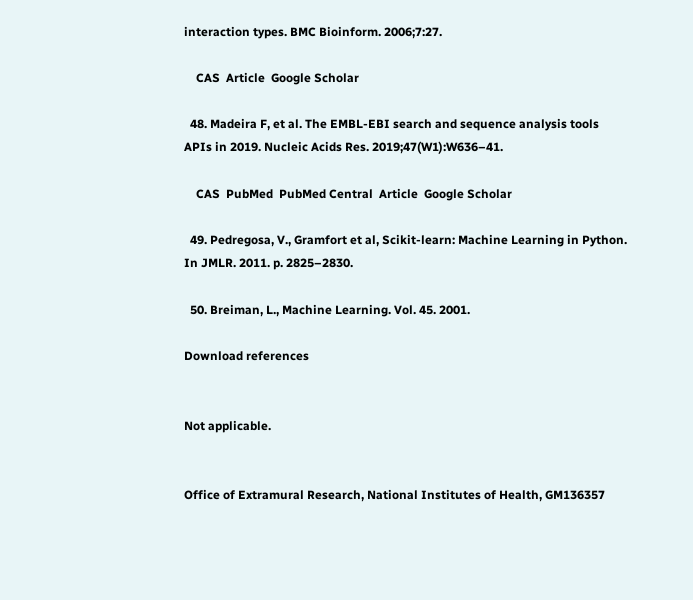interaction types. BMC Bioinform. 2006;7:27.

    CAS  Article  Google Scholar

  48. Madeira F, et al. The EMBL-EBI search and sequence analysis tools APIs in 2019. Nucleic Acids Res. 2019;47(W1):W636–41.

    CAS  PubMed  PubMed Central  Article  Google Scholar

  49. Pedregosa, V., Gramfort et al, Scikit-learn: Machine Learning in Python. In JMLR. 2011. p. 2825–2830.

  50. Breiman, L., Machine Learning. Vol. 45. 2001.

Download references


Not applicable.


Office of Extramural Research, National Institutes of Health, GM136357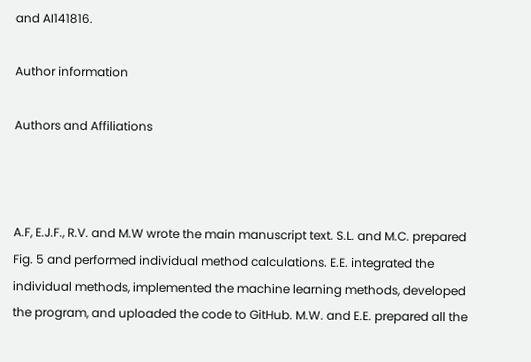and AI141816.

Author information

Authors and Affiliations



A.F, E.J.F., R.V. and M.W wrote the main manuscript text. S.L. and M.C. prepared Fig. 5 and performed individual method calculations. E.E. integrated the individual methods, implemented the machine learning methods, developed the program, and uploaded the code to GitHub. M.W. and E.E. prepared all the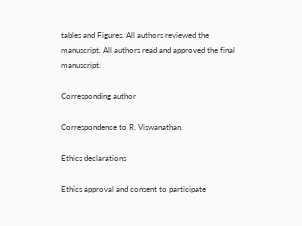tables and Figures. All authors reviewed the manuscript. All authors read and approved the final manuscript.

Corresponding author

Correspondence to R. Viswanathan.

Ethics declarations

Ethics approval and consent to participate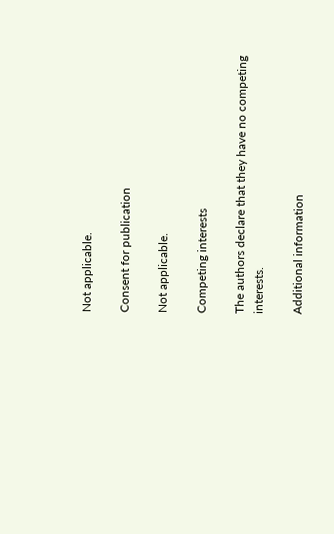Not applicable.

Consent for publication

Not applicable.

Competing interests

The authors declare that they have no competing interests.

Additional information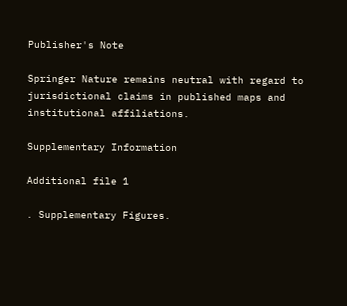Publisher's Note

Springer Nature remains neutral with regard to jurisdictional claims in published maps and institutional affiliations.

Supplementary Information

Additional file 1

. Supplementary Figures.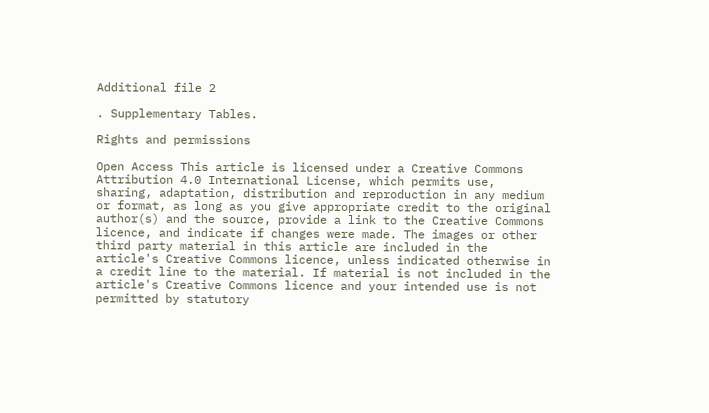Additional file 2

. Supplementary Tables.

Rights and permissions

Open Access This article is licensed under a Creative Commons Attribution 4.0 International License, which permits use, sharing, adaptation, distribution and reproduction in any medium or format, as long as you give appropriate credit to the original author(s) and the source, provide a link to the Creative Commons licence, and indicate if changes were made. The images or other third party material in this article are included in the article's Creative Commons licence, unless indicated otherwise in a credit line to the material. If material is not included in the article's Creative Commons licence and your intended use is not permitted by statutory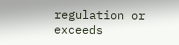regulation or exceeds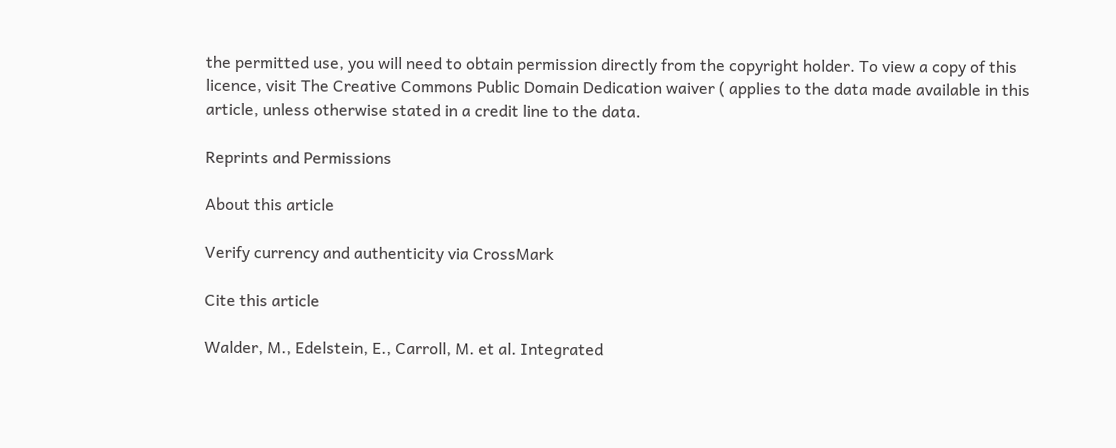the permitted use, you will need to obtain permission directly from the copyright holder. To view a copy of this licence, visit The Creative Commons Public Domain Dedication waiver ( applies to the data made available in this article, unless otherwise stated in a credit line to the data.

Reprints and Permissions

About this article

Verify currency and authenticity via CrossMark

Cite this article

Walder, M., Edelstein, E., Carroll, M. et al. Integrated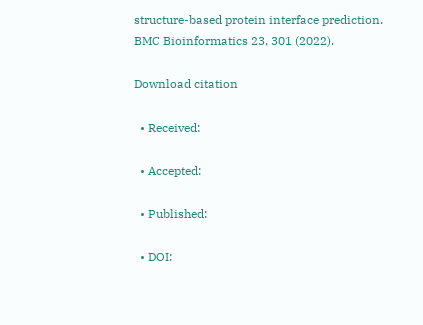structure-based protein interface prediction. BMC Bioinformatics 23, 301 (2022).

Download citation

  • Received:

  • Accepted:

  • Published:

  • DOI: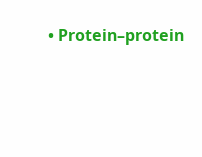• Protein–protein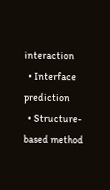interaction
  • Interface prediction
  • Structure-based method